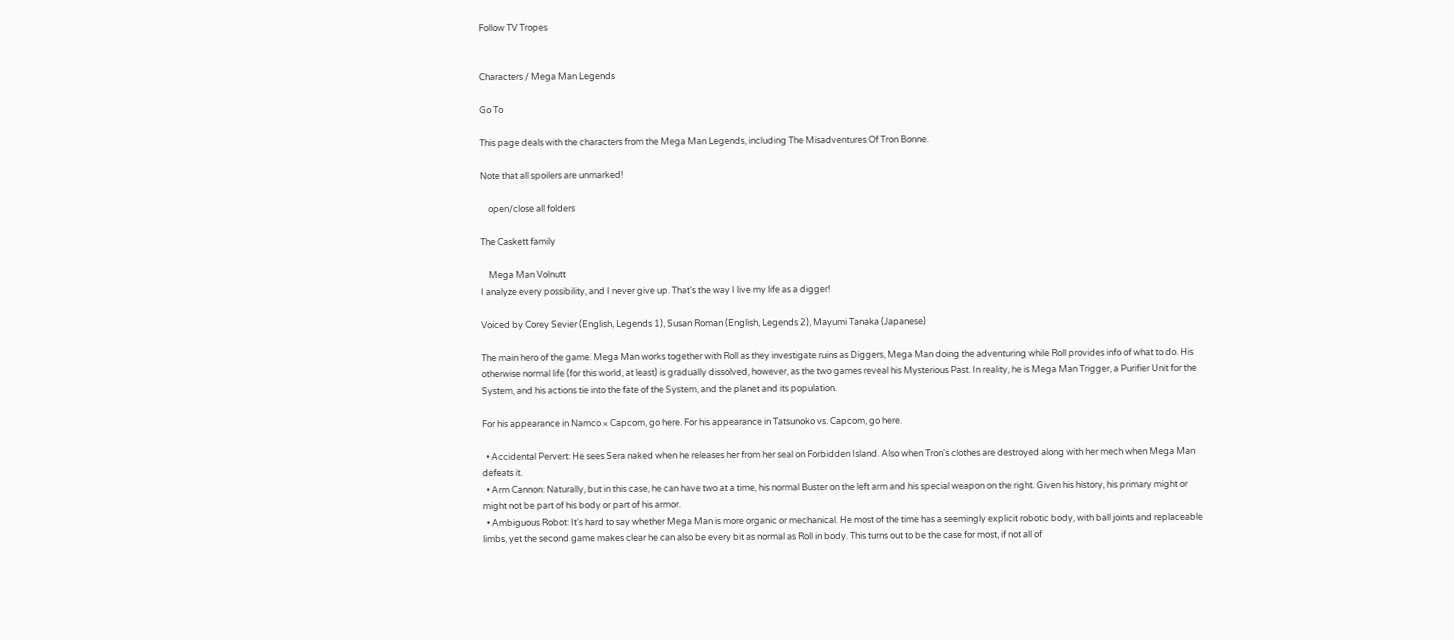Follow TV Tropes


Characters / Mega Man Legends

Go To

This page deals with the characters from the Mega Man Legends, including The Misadventures Of Tron Bonne.

Note that all spoilers are unmarked!

    open/close all folders

The Caskett family

    Mega Man Volnutt
I analyze every possibility, and I never give up. That's the way I live my life as a digger!

Voiced by Corey Sevier (English, Legends 1), Susan Roman (English, Legends 2), Mayumi Tanaka (Japanese)

The main hero of the game. Mega Man works together with Roll as they investigate ruins as Diggers, Mega Man doing the adventuring while Roll provides info of what to do. His otherwise normal life (for this world, at least) is gradually dissolved, however, as the two games reveal his Mysterious Past. In reality, he is Mega Man Trigger, a Purifier Unit for the System, and his actions tie into the fate of the System, and the planet and its population.

For his appearance in Namco × Capcom, go here. For his appearance in Tatsunoko vs. Capcom, go here.

  • Accidental Pervert: He sees Sera naked when he releases her from her seal on Forbidden Island. Also when Tron's clothes are destroyed along with her mech when Mega Man defeats it.
  • Arm Cannon: Naturally, but in this case, he can have two at a time, his normal Buster on the left arm and his special weapon on the right. Given his history, his primary might or might not be part of his body or part of his armor.
  • Ambiguous Robot: It's hard to say whether Mega Man is more organic or mechanical. He most of the time has a seemingly explicit robotic body, with ball joints and replaceable limbs, yet the second game makes clear he can also be every bit as normal as Roll in body. This turns out to be the case for most, if not all of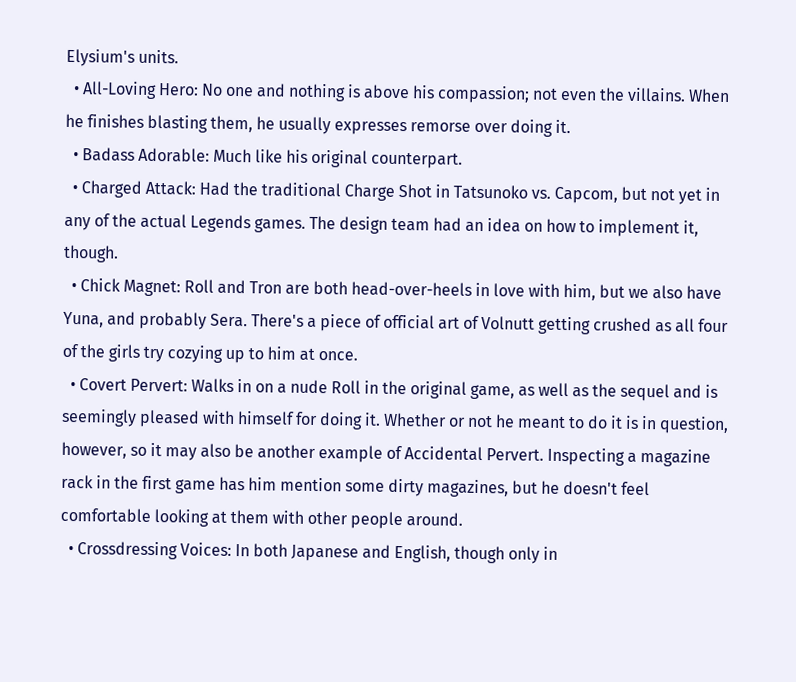Elysium's units.
  • All-Loving Hero: No one and nothing is above his compassion; not even the villains. When he finishes blasting them, he usually expresses remorse over doing it.
  • Badass Adorable: Much like his original counterpart.
  • Charged Attack: Had the traditional Charge Shot in Tatsunoko vs. Capcom, but not yet in any of the actual Legends games. The design team had an idea on how to implement it, though.
  • Chick Magnet: Roll and Tron are both head-over-heels in love with him, but we also have Yuna, and probably Sera. There's a piece of official art of Volnutt getting crushed as all four of the girls try cozying up to him at once.
  • Covert Pervert: Walks in on a nude Roll in the original game, as well as the sequel and is seemingly pleased with himself for doing it. Whether or not he meant to do it is in question, however, so it may also be another example of Accidental Pervert. Inspecting a magazine rack in the first game has him mention some dirty magazines, but he doesn't feel comfortable looking at them with other people around.
  • Crossdressing Voices: In both Japanese and English, though only in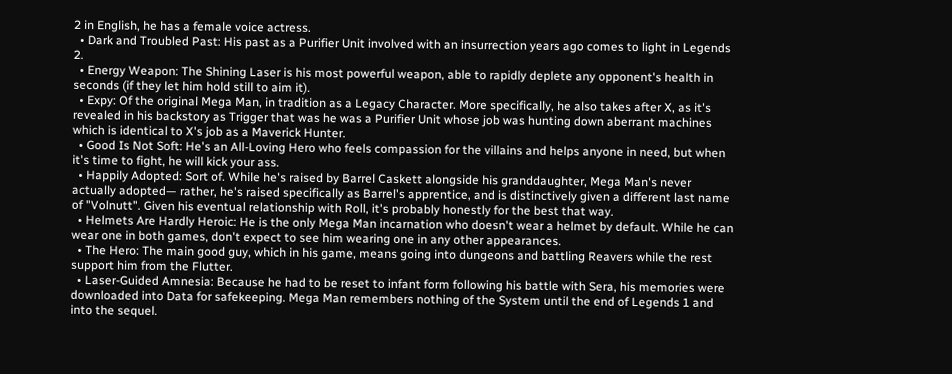2 in English, he has a female voice actress.
  • Dark and Troubled Past: His past as a Purifier Unit involved with an insurrection years ago comes to light in Legends 2.
  • Energy Weapon: The Shining Laser is his most powerful weapon, able to rapidly deplete any opponent's health in seconds (if they let him hold still to aim it).
  • Expy: Of the original Mega Man, in tradition as a Legacy Character. More specifically, he also takes after X, as it's revealed in his backstory as Trigger that was he was a Purifier Unit whose job was hunting down aberrant machines which is identical to X's job as a Maverick Hunter.
  • Good Is Not Soft: He's an All-Loving Hero who feels compassion for the villains and helps anyone in need, but when it's time to fight, he will kick your ass.
  • Happily Adopted: Sort of. While he's raised by Barrel Caskett alongside his granddaughter, Mega Man's never actually adopted— rather, he's raised specifically as Barrel's apprentice, and is distinctively given a different last name of "Volnutt". Given his eventual relationship with Roll, it's probably honestly for the best that way.
  • Helmets Are Hardly Heroic: He is the only Mega Man incarnation who doesn't wear a helmet by default. While he can wear one in both games, don't expect to see him wearing one in any other appearances.
  • The Hero: The main good guy, which in his game, means going into dungeons and battling Reavers while the rest support him from the Flutter.
  • Laser-Guided Amnesia: Because he had to be reset to infant form following his battle with Sera, his memories were downloaded into Data for safekeeping. Mega Man remembers nothing of the System until the end of Legends 1 and into the sequel.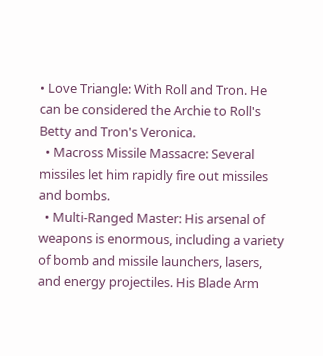• Love Triangle: With Roll and Tron. He can be considered the Archie to Roll's Betty and Tron's Veronica.
  • Macross Missile Massacre: Several missiles let him rapidly fire out missiles and bombs.
  • Multi-Ranged Master: His arsenal of weapons is enormous, including a variety of bomb and missile launchers, lasers, and energy projectiles. His Blade Arm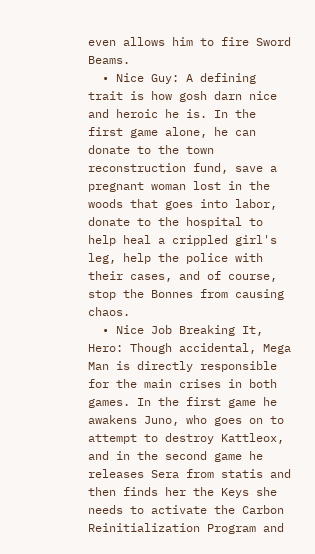even allows him to fire Sword Beams.
  • Nice Guy: A defining trait is how gosh darn nice and heroic he is. In the first game alone, he can donate to the town reconstruction fund, save a pregnant woman lost in the woods that goes into labor, donate to the hospital to help heal a crippled girl's leg, help the police with their cases, and of course, stop the Bonnes from causing chaos.
  • Nice Job Breaking It, Hero: Though accidental, Mega Man is directly responsible for the main crises in both games. In the first game he awakens Juno, who goes on to attempt to destroy Kattleox, and in the second game he releases Sera from statis and then finds her the Keys she needs to activate the Carbon Reinitialization Program and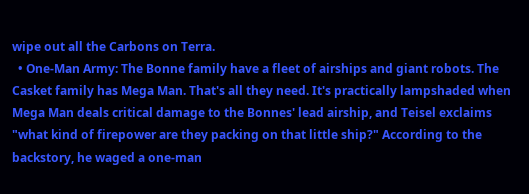wipe out all the Carbons on Terra.
  • One-Man Army: The Bonne family have a fleet of airships and giant robots. The Casket family has Mega Man. That's all they need. It's practically lampshaded when Mega Man deals critical damage to the Bonnes' lead airship, and Teisel exclaims "what kind of firepower are they packing on that little ship?" According to the backstory, he waged a one-man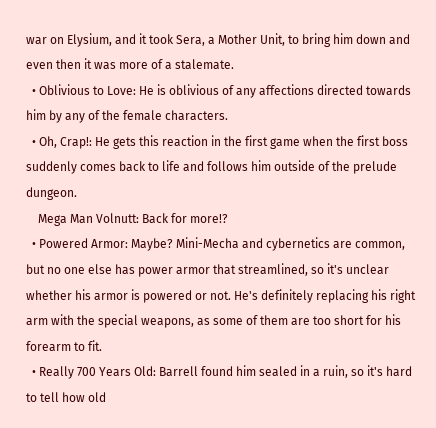war on Elysium, and it took Sera, a Mother Unit, to bring him down and even then it was more of a stalemate.
  • Oblivious to Love: He is oblivious of any affections directed towards him by any of the female characters.
  • Oh, Crap!: He gets this reaction in the first game when the first boss suddenly comes back to life and follows him outside of the prelude dungeon.
    Mega Man Volnutt: Back for more!?
  • Powered Armor: Maybe? Mini-Mecha and cybernetics are common, but no one else has power armor that streamlined, so it's unclear whether his armor is powered or not. He's definitely replacing his right arm with the special weapons, as some of them are too short for his forearm to fit.
  • Really 700 Years Old: Barrell found him sealed in a ruin, so it's hard to tell how old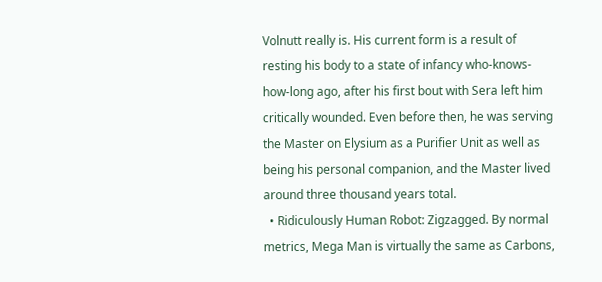Volnutt really is. His current form is a result of resting his body to a state of infancy who-knows-how-long ago, after his first bout with Sera left him critically wounded. Even before then, he was serving the Master on Elysium as a Purifier Unit as well as being his personal companion, and the Master lived around three thousand years total.
  • Ridiculously Human Robot: Zigzagged. By normal metrics, Mega Man is virtually the same as Carbons,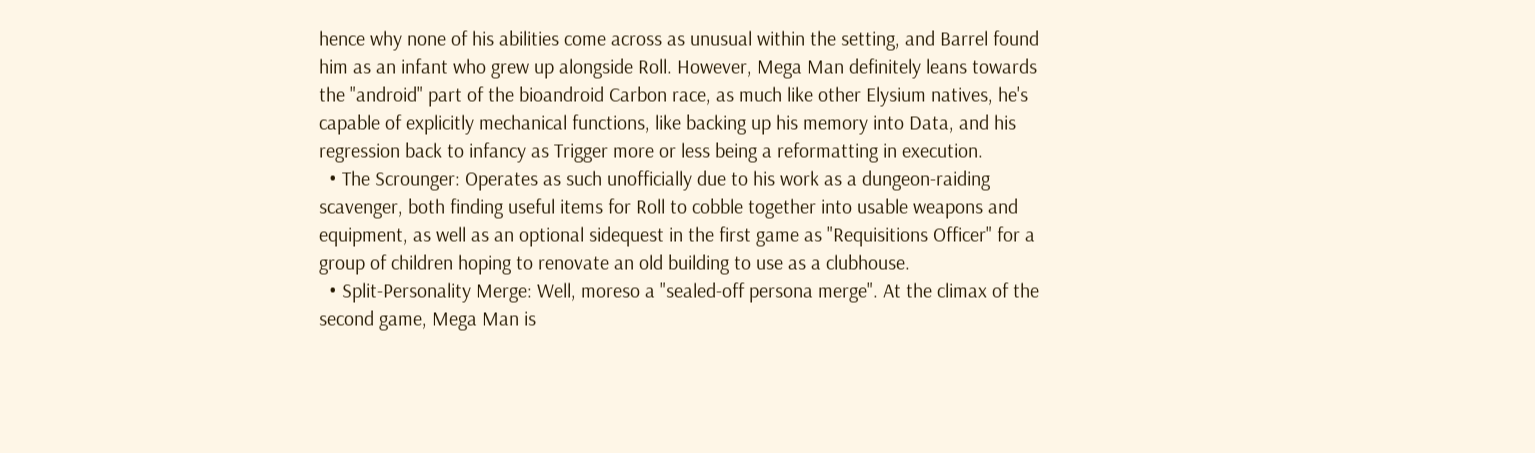hence why none of his abilities come across as unusual within the setting, and Barrel found him as an infant who grew up alongside Roll. However, Mega Man definitely leans towards the "android" part of the bioandroid Carbon race, as much like other Elysium natives, he's capable of explicitly mechanical functions, like backing up his memory into Data, and his regression back to infancy as Trigger more or less being a reformatting in execution.
  • The Scrounger: Operates as such unofficially due to his work as a dungeon-raiding scavenger, both finding useful items for Roll to cobble together into usable weapons and equipment, as well as an optional sidequest in the first game as "Requisitions Officer" for a group of children hoping to renovate an old building to use as a clubhouse.
  • Split-Personality Merge: Well, moreso a "sealed-off persona merge". At the climax of the second game, Mega Man is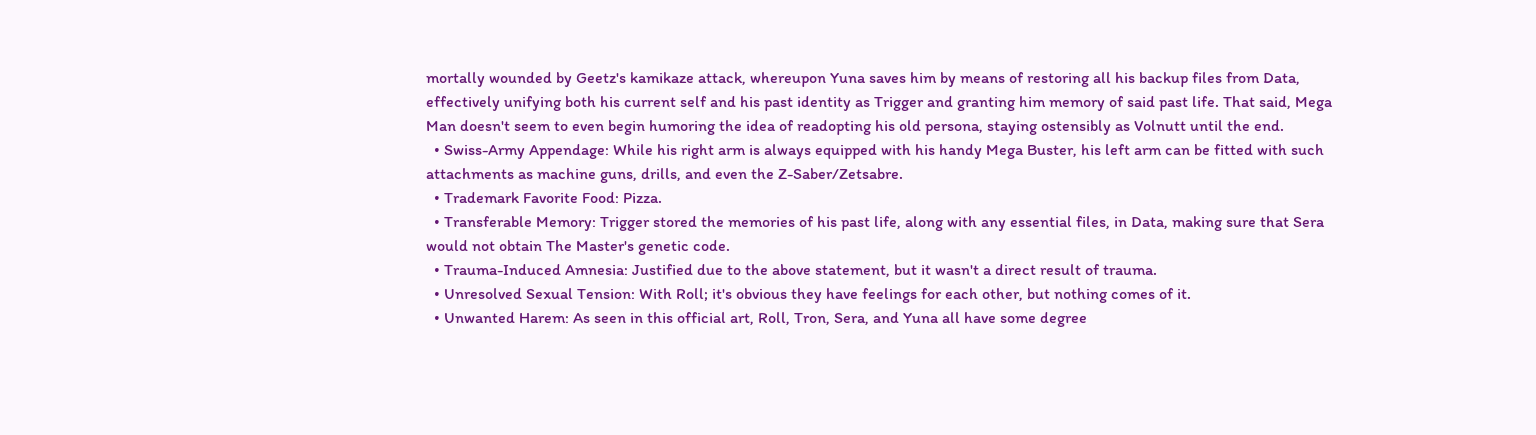mortally wounded by Geetz's kamikaze attack, whereupon Yuna saves him by means of restoring all his backup files from Data, effectively unifying both his current self and his past identity as Trigger and granting him memory of said past life. That said, Mega Man doesn't seem to even begin humoring the idea of readopting his old persona, staying ostensibly as Volnutt until the end.
  • Swiss-Army Appendage: While his right arm is always equipped with his handy Mega Buster, his left arm can be fitted with such attachments as machine guns, drills, and even the Z-Saber/Zetsabre.
  • Trademark Favorite Food: Pizza.
  • Transferable Memory: Trigger stored the memories of his past life, along with any essential files, in Data, making sure that Sera would not obtain The Master's genetic code.
  • Trauma-Induced Amnesia: Justified due to the above statement, but it wasn't a direct result of trauma.
  • Unresolved Sexual Tension: With Roll; it's obvious they have feelings for each other, but nothing comes of it.
  • Unwanted Harem: As seen in this official art, Roll, Tron, Sera, and Yuna all have some degree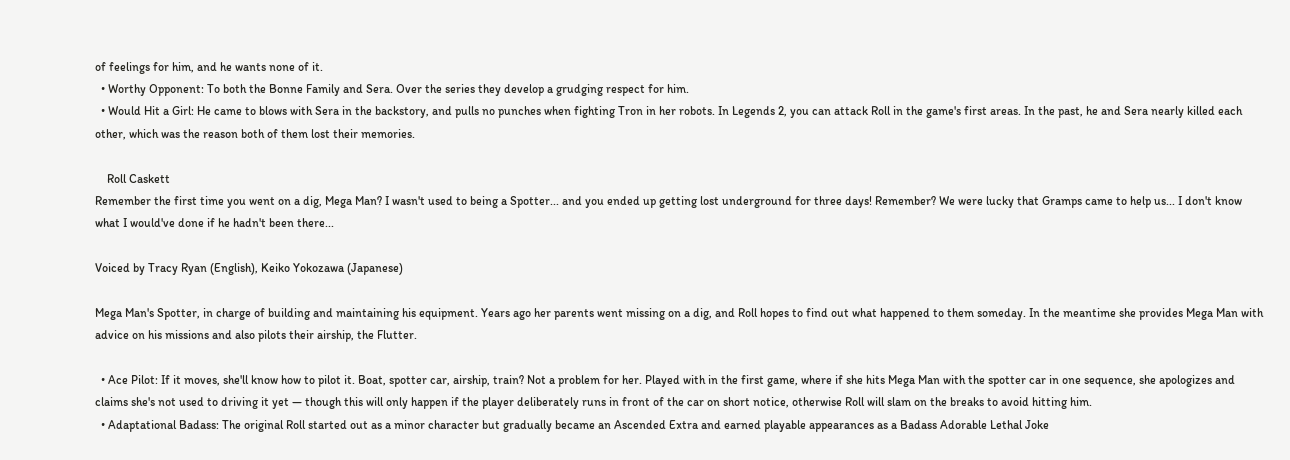of feelings for him, and he wants none of it.
  • Worthy Opponent: To both the Bonne Family and Sera. Over the series they develop a grudging respect for him.
  • Would Hit a Girl: He came to blows with Sera in the backstory, and pulls no punches when fighting Tron in her robots. In Legends 2, you can attack Roll in the game's first areas. In the past, he and Sera nearly killed each other, which was the reason both of them lost their memories.

    Roll Caskett
Remember the first time you went on a dig, Mega Man? I wasn't used to being a Spotter... and you ended up getting lost underground for three days! Remember? We were lucky that Gramps came to help us... I don't know what I would've done if he hadn't been there...

Voiced by Tracy Ryan (English), Keiko Yokozawa (Japanese)

Mega Man's Spotter, in charge of building and maintaining his equipment. Years ago her parents went missing on a dig, and Roll hopes to find out what happened to them someday. In the meantime she provides Mega Man with advice on his missions and also pilots their airship, the Flutter.

  • Ace Pilot: If it moves, she'll know how to pilot it. Boat, spotter car, airship, train? Not a problem for her. Played with in the first game, where if she hits Mega Man with the spotter car in one sequence, she apologizes and claims she's not used to driving it yet — though this will only happen if the player deliberately runs in front of the car on short notice, otherwise Roll will slam on the breaks to avoid hitting him.
  • Adaptational Badass: The original Roll started out as a minor character but gradually became an Ascended Extra and earned playable appearances as a Badass Adorable Lethal Joke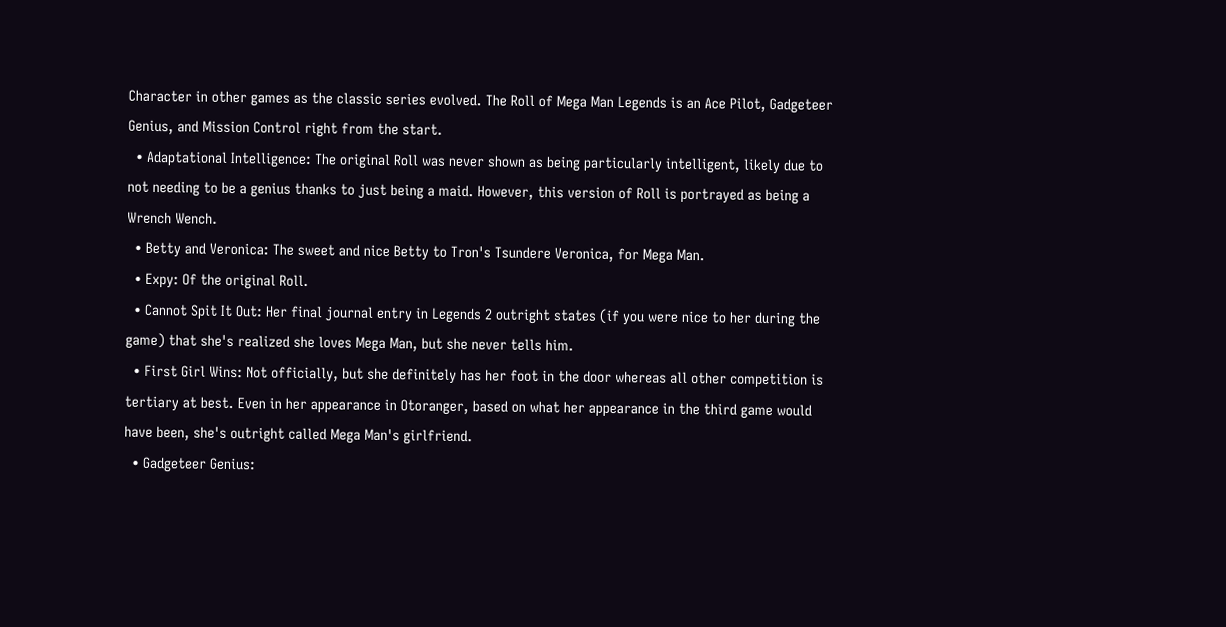Character in other games as the classic series evolved. The Roll of Mega Man Legends is an Ace Pilot, Gadgeteer Genius, and Mission Control right from the start.
  • Adaptational Intelligence: The original Roll was never shown as being particularly intelligent, likely due to not needing to be a genius thanks to just being a maid. However, this version of Roll is portrayed as being a Wrench Wench.
  • Betty and Veronica: The sweet and nice Betty to Tron's Tsundere Veronica, for Mega Man.
  • Expy: Of the original Roll.
  • Cannot Spit It Out: Her final journal entry in Legends 2 outright states (if you were nice to her during the game) that she's realized she loves Mega Man, but she never tells him.
  • First Girl Wins: Not officially, but she definitely has her foot in the door whereas all other competition is tertiary at best. Even in her appearance in Otoranger, based on what her appearance in the third game would have been, she's outright called Mega Man's girlfriend.
  • Gadgeteer Genius: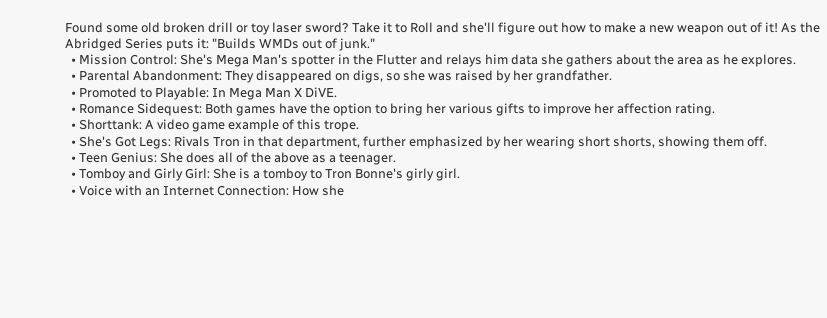Found some old broken drill or toy laser sword? Take it to Roll and she'll figure out how to make a new weapon out of it! As the Abridged Series puts it: "Builds WMDs out of junk."
  • Mission Control: She's Mega Man's spotter in the Flutter and relays him data she gathers about the area as he explores.
  • Parental Abandonment: They disappeared on digs, so she was raised by her grandfather.
  • Promoted to Playable: In Mega Man X DiVE.
  • Romance Sidequest: Both games have the option to bring her various gifts to improve her affection rating.
  • Shorttank: A video game example of this trope.
  • She's Got Legs: Rivals Tron in that department, further emphasized by her wearing short shorts, showing them off.
  • Teen Genius: She does all of the above as a teenager.
  • Tomboy and Girly Girl: She is a tomboy to Tron Bonne's girly girl.
  • Voice with an Internet Connection: How she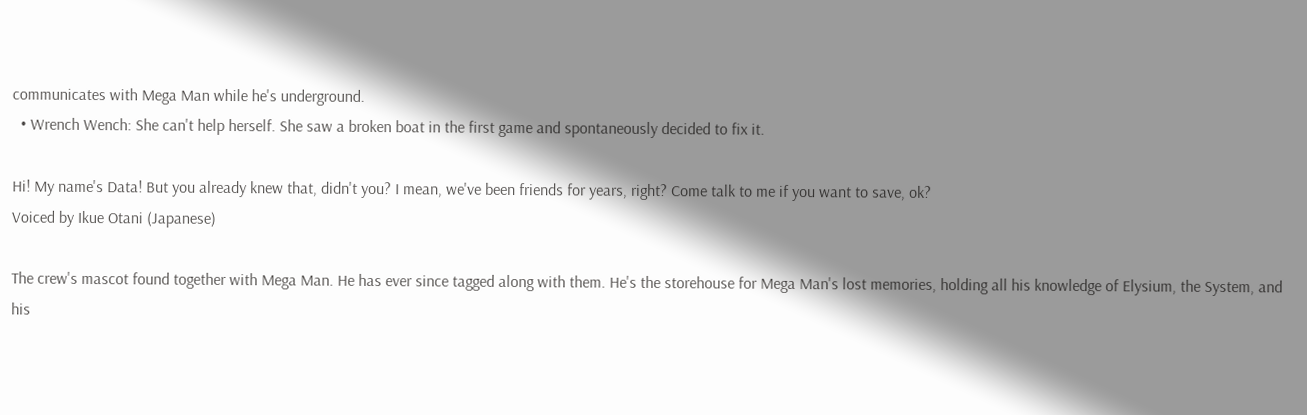communicates with Mega Man while he's underground.
  • Wrench Wench: She can't help herself. She saw a broken boat in the first game and spontaneously decided to fix it.

Hi! My name's Data! But you already knew that, didn't you? I mean, we've been friends for years, right? Come talk to me if you want to save, ok?
Voiced by Ikue Otani (Japanese)

The crew's mascot found together with Mega Man. He has ever since tagged along with them. He's the storehouse for Mega Man's lost memories, holding all his knowledge of Elysium, the System, and his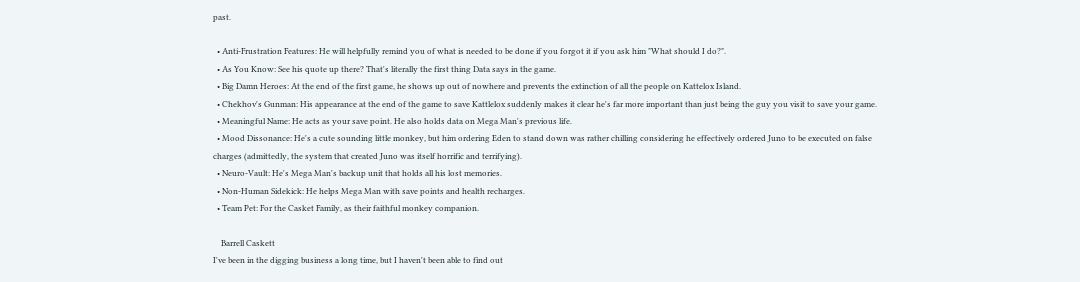past.

  • Anti-Frustration Features: He will helpfully remind you of what is needed to be done if you forgot it if you ask him "What should I do?".
  • As You Know: See his quote up there? That's literally the first thing Data says in the game.
  • Big Damn Heroes: At the end of the first game, he shows up out of nowhere and prevents the extinction of all the people on Kattelox Island.
  • Chekhov's Gunman: His appearance at the end of the game to save Kattlelox suddenly makes it clear he's far more important than just being the guy you visit to save your game.
  • Meaningful Name: He acts as your save point. He also holds data on Mega Man's previous life.
  • Mood Dissonance: He's a cute sounding little monkey, but him ordering Eden to stand down was rather chilling considering he effectively ordered Juno to be executed on false charges (admittedly, the system that created Juno was itself horrific and terrifying).
  • Neuro-Vault: He's Mega Man's backup unit that holds all his lost memories.
  • Non-Human Sidekick: He helps Mega Man with save points and health recharges.
  • Team Pet: For the Casket Family, as their faithful monkey companion.

    Barrell Caskett
I've been in the digging business a long time, but I haven't been able to find out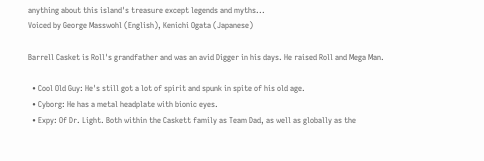anything about this island's treasure except legends and myths...
Voiced by George Masswohl (English), Kenichi Ogata (Japanese)

Barrell Casket is Roll's grandfather and was an avid Digger in his days. He raised Roll and Mega Man.

  • Cool Old Guy: He's still got a lot of spirit and spunk in spite of his old age.
  • Cyborg: He has a metal headplate with bionic eyes.
  • Expy: Of Dr. Light. Both within the Caskett family as Team Dad, as well as globally as the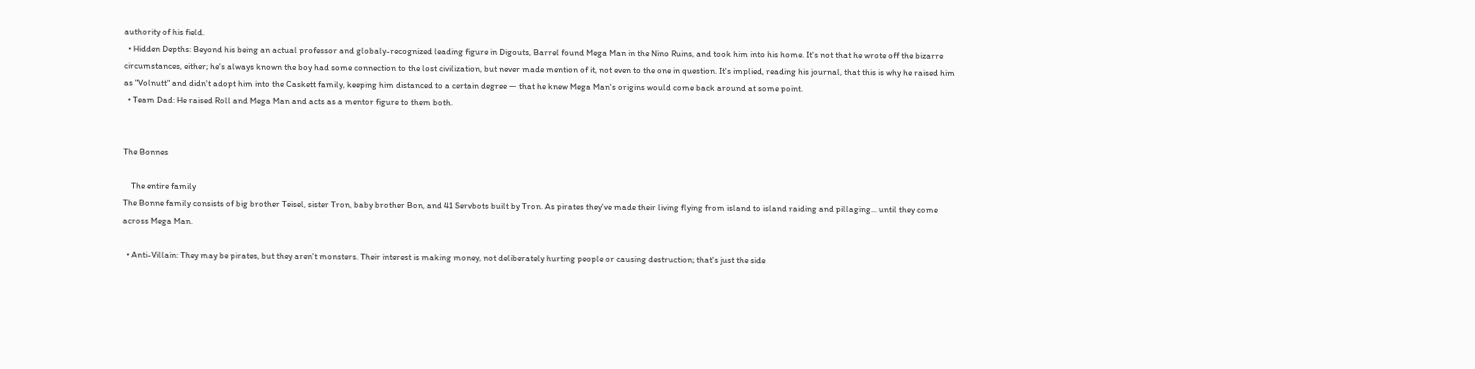authority of his field.
  • Hidden Depths: Beyond his being an actual professor and globaly-recognized leading figure in Digouts, Barrel found Mega Man in the Nino Ruins, and took him into his home. It's not that he wrote off the bizarre circumstances, either; he's always known the boy had some connection to the lost civilization, but never made mention of it, not even to the one in question. It's implied, reading his journal, that this is why he raised him as "Volnutt" and didn't adopt him into the Caskett family, keeping him distanced to a certain degree — that he knew Mega Man's origins would come back around at some point.
  • Team Dad: He raised Roll and Mega Man and acts as a mentor figure to them both.


The Bonnes

    The entire family
The Bonne family consists of big brother Teisel, sister Tron, baby brother Bon, and 41 Servbots built by Tron. As pirates they've made their living flying from island to island raiding and pillaging... until they come across Mega Man.

  • Anti-Villain: They may be pirates, but they aren't monsters. Their interest is making money, not deliberately hurting people or causing destruction; that's just the side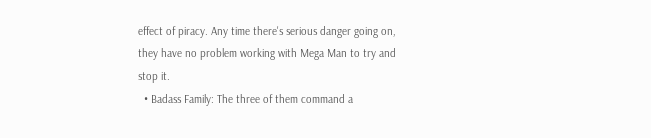effect of piracy. Any time there's serious danger going on, they have no problem working with Mega Man to try and stop it.
  • Badass Family: The three of them command a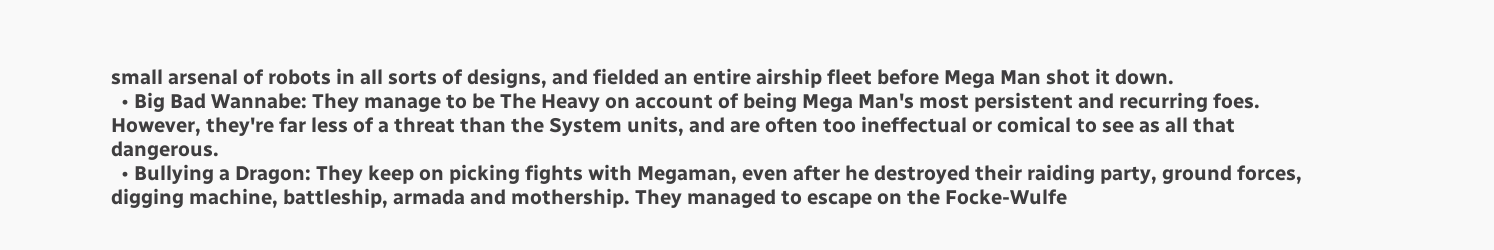small arsenal of robots in all sorts of designs, and fielded an entire airship fleet before Mega Man shot it down.
  • Big Bad Wannabe: They manage to be The Heavy on account of being Mega Man's most persistent and recurring foes. However, they're far less of a threat than the System units, and are often too ineffectual or comical to see as all that dangerous.
  • Bullying a Dragon: They keep on picking fights with Megaman, even after he destroyed their raiding party, ground forces, digging machine, battleship, armada and mothership. They managed to escape on the Focke-Wulfe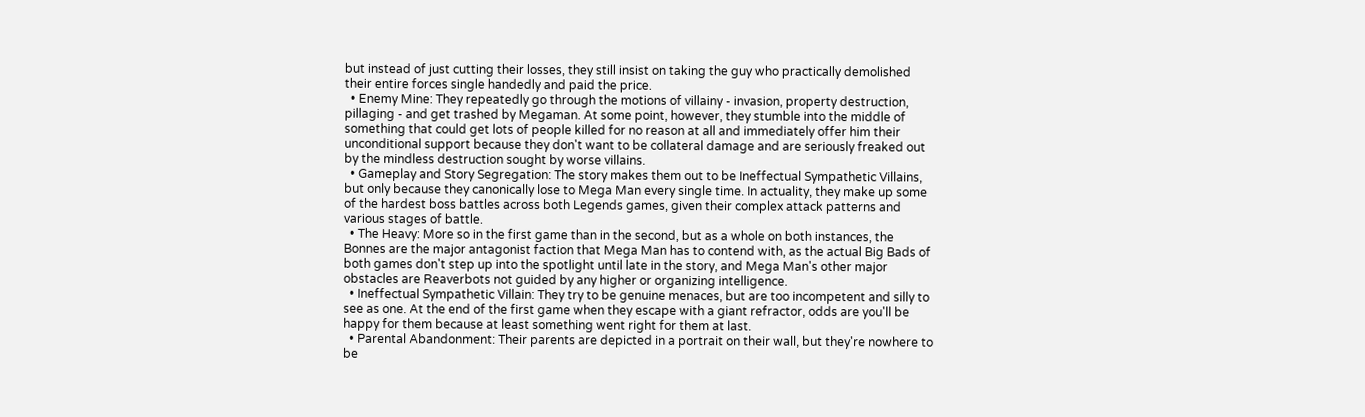but instead of just cutting their losses, they still insist on taking the guy who practically demolished their entire forces single handedly and paid the price.
  • Enemy Mine: They repeatedly go through the motions of villainy - invasion, property destruction, pillaging - and get trashed by Megaman. At some point, however, they stumble into the middle of something that could get lots of people killed for no reason at all and immediately offer him their unconditional support because they don't want to be collateral damage and are seriously freaked out by the mindless destruction sought by worse villains.
  • Gameplay and Story Segregation: The story makes them out to be Ineffectual Sympathetic Villains, but only because they canonically lose to Mega Man every single time. In actuality, they make up some of the hardest boss battles across both Legends games, given their complex attack patterns and various stages of battle.
  • The Heavy: More so in the first game than in the second, but as a whole on both instances, the Bonnes are the major antagonist faction that Mega Man has to contend with, as the actual Big Bads of both games don't step up into the spotlight until late in the story, and Mega Man's other major obstacles are Reaverbots not guided by any higher or organizing intelligence.
  • Ineffectual Sympathetic Villain: They try to be genuine menaces, but are too incompetent and silly to see as one. At the end of the first game when they escape with a giant refractor, odds are you'll be happy for them because at least something went right for them at last.
  • Parental Abandonment: Their parents are depicted in a portrait on their wall, but they're nowhere to be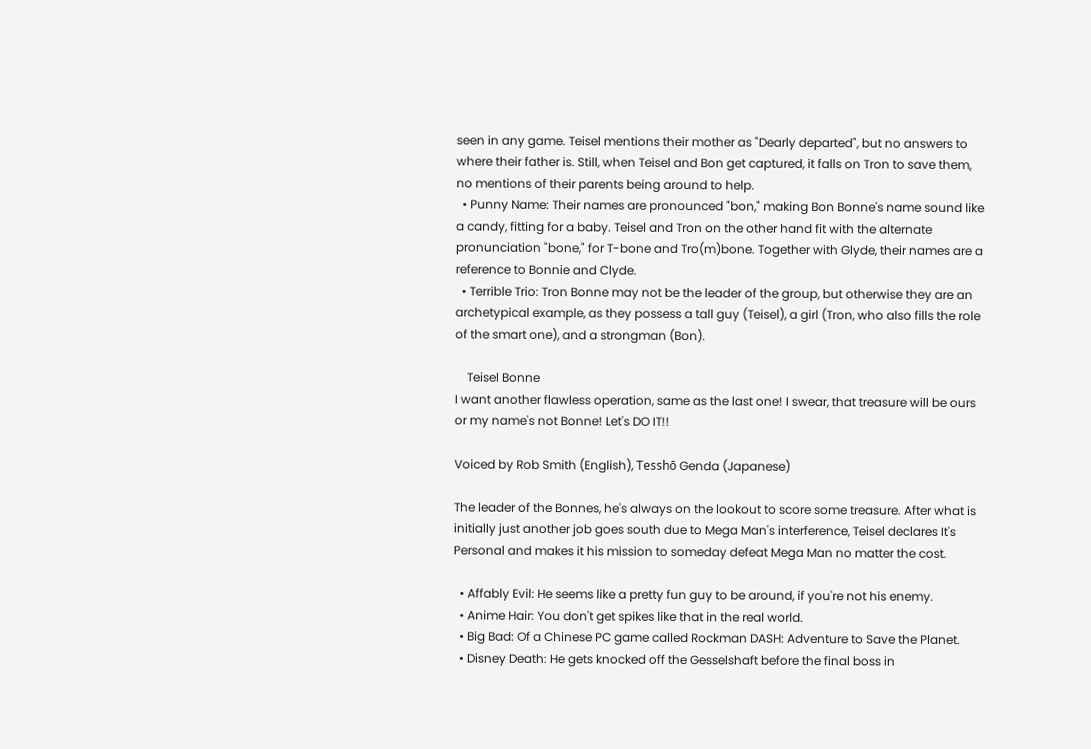seen in any game. Teisel mentions their mother as "Dearly departed", but no answers to where their father is. Still, when Teisel and Bon get captured, it falls on Tron to save them, no mentions of their parents being around to help.
  • Punny Name: Their names are pronounced "bon," making Bon Bonne's name sound like a candy, fitting for a baby. Teisel and Tron on the other hand fit with the alternate pronunciation "bone," for T-bone and Tro(m)bone. Together with Glyde, their names are a reference to Bonnie and Clyde.
  • Terrible Trio: Tron Bonne may not be the leader of the group, but otherwise they are an archetypical example, as they possess a tall guy (Teisel), a girl (Tron, who also fills the role of the smart one), and a strongman (Bon).

    Teisel Bonne
I want another flawless operation, same as the last one! I swear, that treasure will be ours or my name's not Bonne! Let's DO IT!!

Voiced by Rob Smith (English), Tesshō Genda (Japanese)

The leader of the Bonnes, he's always on the lookout to score some treasure. After what is initially just another job goes south due to Mega Man's interference, Teisel declares It's Personal and makes it his mission to someday defeat Mega Man no matter the cost.

  • Affably Evil: He seems like a pretty fun guy to be around, if you're not his enemy.
  • Anime Hair: You don't get spikes like that in the real world.
  • Big Bad: Of a Chinese PC game called Rockman DASH: Adventure to Save the Planet.
  • Disney Death: He gets knocked off the Gesselshaft before the final boss in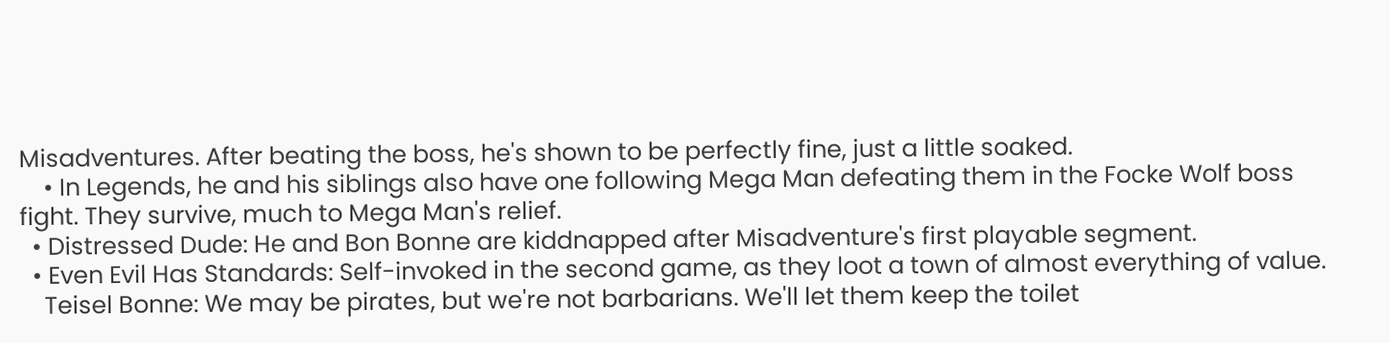Misadventures. After beating the boss, he's shown to be perfectly fine, just a little soaked.
    • In Legends, he and his siblings also have one following Mega Man defeating them in the Focke Wolf boss fight. They survive, much to Mega Man's relief.
  • Distressed Dude: He and Bon Bonne are kiddnapped after Misadventure's first playable segment.
  • Even Evil Has Standards: Self-invoked in the second game, as they loot a town of almost everything of value.
    Teisel Bonne: We may be pirates, but we're not barbarians. We'll let them keep the toilet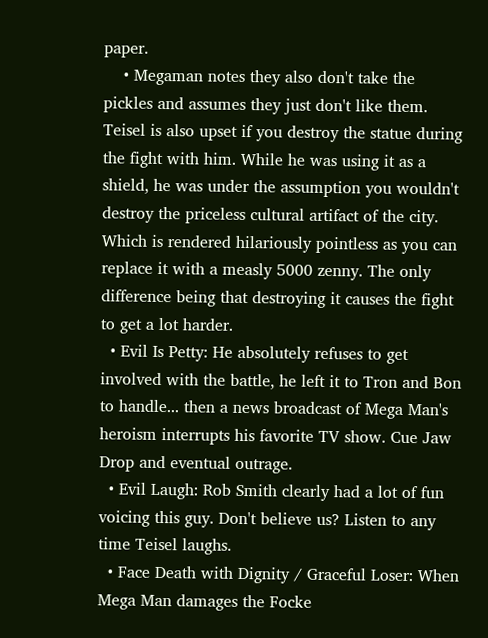paper.
    • Megaman notes they also don't take the pickles and assumes they just don't like them. Teisel is also upset if you destroy the statue during the fight with him. While he was using it as a shield, he was under the assumption you wouldn't destroy the priceless cultural artifact of the city. Which is rendered hilariously pointless as you can replace it with a measly 5000 zenny. The only difference being that destroying it causes the fight to get a lot harder.
  • Evil Is Petty: He absolutely refuses to get involved with the battle, he left it to Tron and Bon to handle... then a news broadcast of Mega Man's heroism interrupts his favorite TV show. Cue Jaw Drop and eventual outrage.
  • Evil Laugh: Rob Smith clearly had a lot of fun voicing this guy. Don't believe us? Listen to any time Teisel laughs.
  • Face Death with Dignity / Graceful Loser: When Mega Man damages the Focke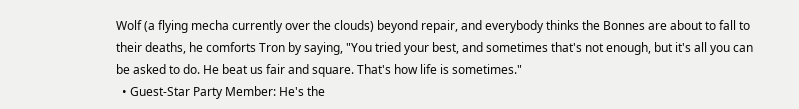Wolf (a flying mecha currently over the clouds) beyond repair, and everybody thinks the Bonnes are about to fall to their deaths, he comforts Tron by saying, "You tried your best, and sometimes that's not enough, but it's all you can be asked to do. He beat us fair and square. That's how life is sometimes."
  • Guest-Star Party Member: He's the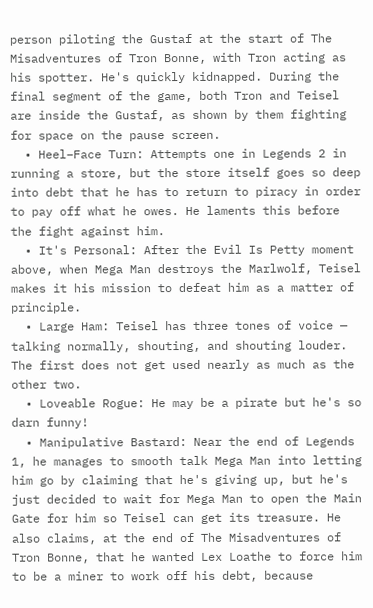person piloting the Gustaf at the start of The Misadventures of Tron Bonne, with Tron acting as his spotter. He's quickly kidnapped. During the final segment of the game, both Tron and Teisel are inside the Gustaf, as shown by them fighting for space on the pause screen.
  • Heel–Face Turn: Attempts one in Legends 2 in running a store, but the store itself goes so deep into debt that he has to return to piracy in order to pay off what he owes. He laments this before the fight against him.
  • It's Personal: After the Evil Is Petty moment above, when Mega Man destroys the Marlwolf, Teisel makes it his mission to defeat him as a matter of principle.
  • Large Ham: Teisel has three tones of voice — talking normally, shouting, and shouting louder. The first does not get used nearly as much as the other two.
  • Loveable Rogue: He may be a pirate but he's so darn funny!
  • Manipulative Bastard: Near the end of Legends 1, he manages to smooth talk Mega Man into letting him go by claiming that he's giving up, but he's just decided to wait for Mega Man to open the Main Gate for him so Teisel can get its treasure. He also claims, at the end of The Misadventures of Tron Bonne, that he wanted Lex Loathe to force him to be a miner to work off his debt, because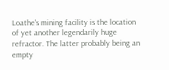Loathe's mining facility is the location of yet another legendarily huge refractor. The latter probably being an empty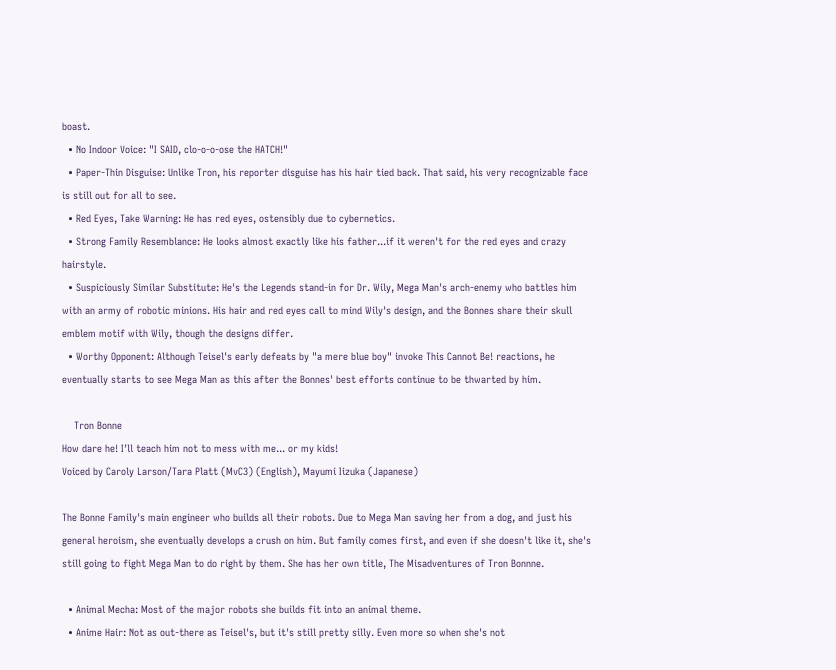boast.
  • No Indoor Voice: "I SAID, clo-o-o-ose the HATCH!"
  • Paper-Thin Disguise: Unlike Tron, his reporter disguise has his hair tied back. That said, his very recognizable face is still out for all to see.
  • Red Eyes, Take Warning: He has red eyes, ostensibly due to cybernetics.
  • Strong Family Resemblance: He looks almost exactly like his father...if it weren't for the red eyes and crazy hairstyle.
  • Suspiciously Similar Substitute: He's the Legends stand-in for Dr. Wily, Mega Man's arch-enemy who battles him with an army of robotic minions. His hair and red eyes call to mind Wily's design, and the Bonnes share their skull emblem motif with Wily, though the designs differ.
  • Worthy Opponent: Although Teisel's early defeats by "a mere blue boy" invoke This Cannot Be! reactions, he eventually starts to see Mega Man as this after the Bonnes' best efforts continue to be thwarted by him.

    Tron Bonne
How dare he! I'll teach him not to mess with me... or my kids!
Voiced by Caroly Larson/Tara Platt (MvC3) (English), Mayumi Iizuka (Japanese)

The Bonne Family's main engineer who builds all their robots. Due to Mega Man saving her from a dog, and just his general heroism, she eventually develops a crush on him. But family comes first, and even if she doesn't like it, she's still going to fight Mega Man to do right by them. She has her own title, The Misadventures of Tron Bonnne.

  • Animal Mecha: Most of the major robots she builds fit into an animal theme.
  • Anime Hair: Not as out-there as Teisel's, but it's still pretty silly. Even more so when she's not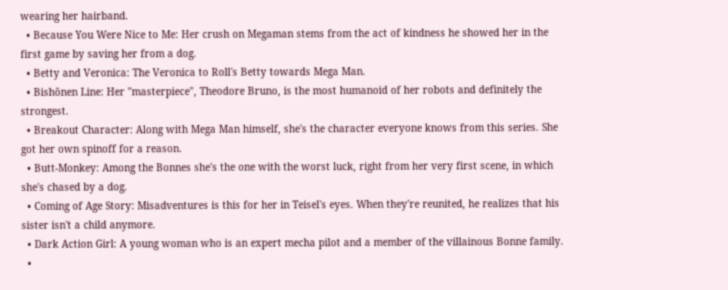wearing her hairband.
  • Because You Were Nice to Me: Her crush on Megaman stems from the act of kindness he showed her in the first game by saving her from a dog.
  • Betty and Veronica: The Veronica to Roll's Betty towards Mega Man.
  • Bishōnen Line: Her "masterpiece", Theodore Bruno, is the most humanoid of her robots and definitely the strongest.
  • Breakout Character: Along with Mega Man himself, she's the character everyone knows from this series. She got her own spinoff for a reason.
  • Butt-Monkey: Among the Bonnes she's the one with the worst luck, right from her very first scene, in which she's chased by a dog.
  • Coming of Age Story: Misadventures is this for her in Teisel's eyes. When they're reunited, he realizes that his sister isn't a child anymore.
  • Dark Action Girl: A young woman who is an expert mecha pilot and a member of the villainous Bonne family.
  •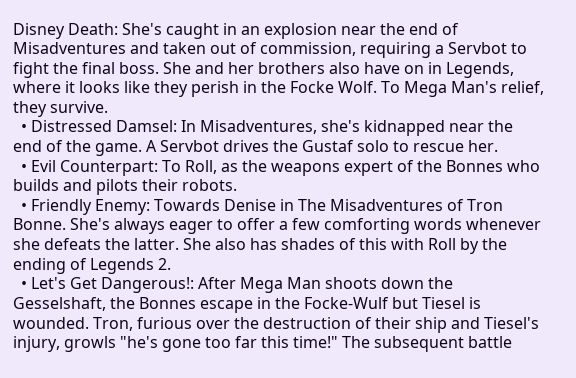Disney Death: She's caught in an explosion near the end of Misadventures and taken out of commission, requiring a Servbot to fight the final boss. She and her brothers also have on in Legends, where it looks like they perish in the Focke Wolf. To Mega Man's relief, they survive.
  • Distressed Damsel: In Misadventures, she's kidnapped near the end of the game. A Servbot drives the Gustaf solo to rescue her.
  • Evil Counterpart: To Roll, as the weapons expert of the Bonnes who builds and pilots their robots.
  • Friendly Enemy: Towards Denise in The Misadventures of Tron Bonne. She's always eager to offer a few comforting words whenever she defeats the latter. She also has shades of this with Roll by the ending of Legends 2.
  • Let's Get Dangerous!: After Mega Man shoots down the Gesselshaft, the Bonnes escape in the Focke-Wulf but Tiesel is wounded. Tron, furious over the destruction of their ship and Tiesel's injury, growls "he's gone too far this time!" The subsequent battle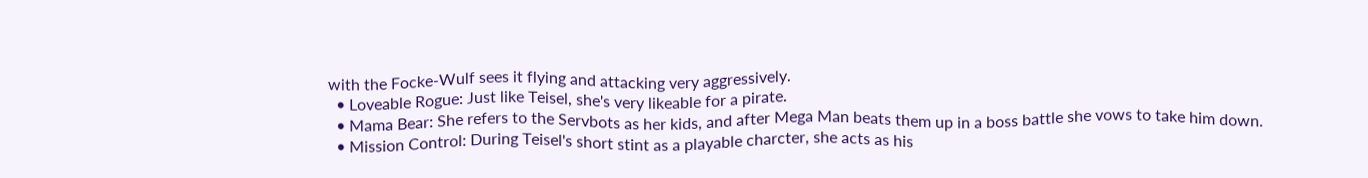with the Focke-Wulf sees it flying and attacking very aggressively.
  • Loveable Rogue: Just like Teisel, she's very likeable for a pirate.
  • Mama Bear: She refers to the Servbots as her kids, and after Mega Man beats them up in a boss battle she vows to take him down.
  • Mission Control: During Teisel's short stint as a playable charcter, she acts as his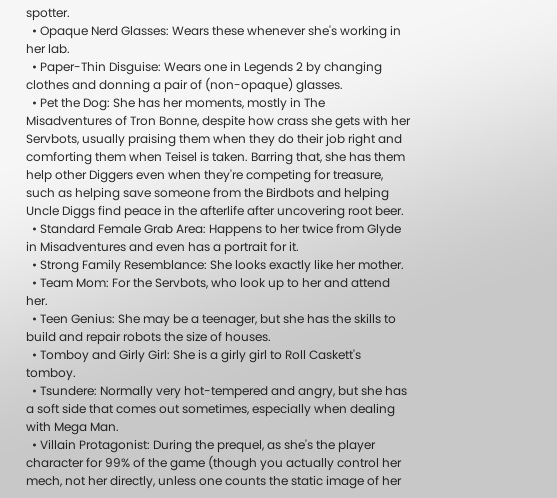spotter.
  • Opaque Nerd Glasses: Wears these whenever she's working in her lab.
  • Paper-Thin Disguise: Wears one in Legends 2 by changing clothes and donning a pair of (non-opaque) glasses.
  • Pet the Dog: She has her moments, mostly in The Misadventures of Tron Bonne, despite how crass she gets with her Servbots, usually praising them when they do their job right and comforting them when Teisel is taken. Barring that, she has them help other Diggers even when they're competing for treasure, such as helping save someone from the Birdbots and helping Uncle Diggs find peace in the afterlife after uncovering root beer.
  • Standard Female Grab Area: Happens to her twice from Glyde in Misadventures and even has a portrait for it.
  • Strong Family Resemblance: She looks exactly like her mother.
  • Team Mom: For the Servbots, who look up to her and attend her.
  • Teen Genius: She may be a teenager, but she has the skills to build and repair robots the size of houses.
  • Tomboy and Girly Girl: She is a girly girl to Roll Caskett's tomboy.
  • Tsundere: Normally very hot-tempered and angry, but she has a soft side that comes out sometimes, especially when dealing with Mega Man.
  • Villain Protagonist: During the prequel, as she's the player character for 99% of the game (though you actually control her mech, not her directly, unless one counts the static image of her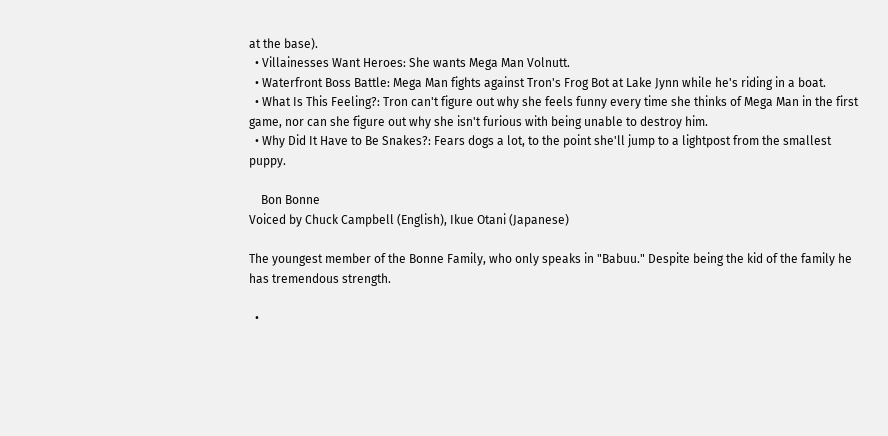at the base).
  • Villainesses Want Heroes: She wants Mega Man Volnutt.
  • Waterfront Boss Battle: Mega Man fights against Tron's Frog Bot at Lake Jynn while he's riding in a boat.
  • What Is This Feeling?: Tron can't figure out why she feels funny every time she thinks of Mega Man in the first game, nor can she figure out why she isn't furious with being unable to destroy him.
  • Why Did It Have to Be Snakes?: Fears dogs a lot, to the point she'll jump to a lightpost from the smallest puppy.

    Bon Bonne
Voiced by Chuck Campbell (English), Ikue Otani (Japanese)

The youngest member of the Bonne Family, who only speaks in "Babuu." Despite being the kid of the family he has tremendous strength.

  •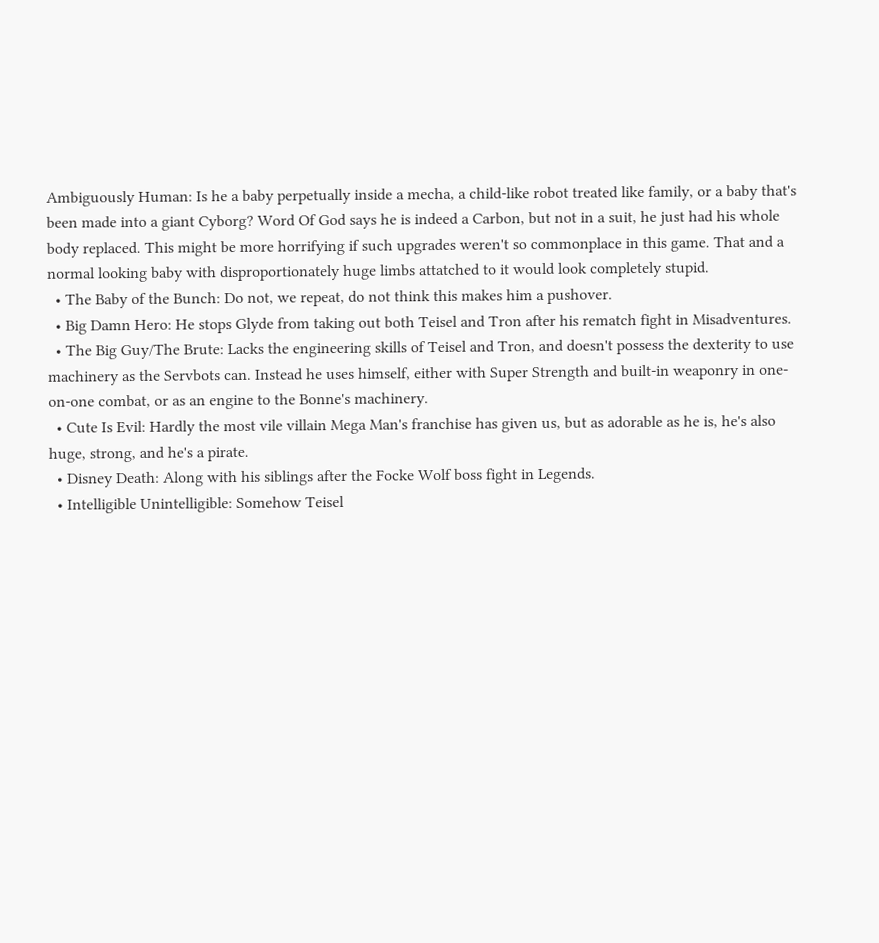Ambiguously Human: Is he a baby perpetually inside a mecha, a child-like robot treated like family, or a baby that's been made into a giant Cyborg? Word Of God says he is indeed a Carbon, but not in a suit, he just had his whole body replaced. This might be more horrifying if such upgrades weren't so commonplace in this game. That and a normal looking baby with disproportionately huge limbs attatched to it would look completely stupid.
  • The Baby of the Bunch: Do not, we repeat, do not think this makes him a pushover.
  • Big Damn Hero: He stops Glyde from taking out both Teisel and Tron after his rematch fight in Misadventures.
  • The Big Guy/The Brute: Lacks the engineering skills of Teisel and Tron, and doesn't possess the dexterity to use machinery as the Servbots can. Instead he uses himself, either with Super Strength and built-in weaponry in one-on-one combat, or as an engine to the Bonne's machinery.
  • Cute Is Evil: Hardly the most vile villain Mega Man's franchise has given us, but as adorable as he is, he's also huge, strong, and he's a pirate.
  • Disney Death: Along with his siblings after the Focke Wolf boss fight in Legends.
  • Intelligible Unintelligible: Somehow Teisel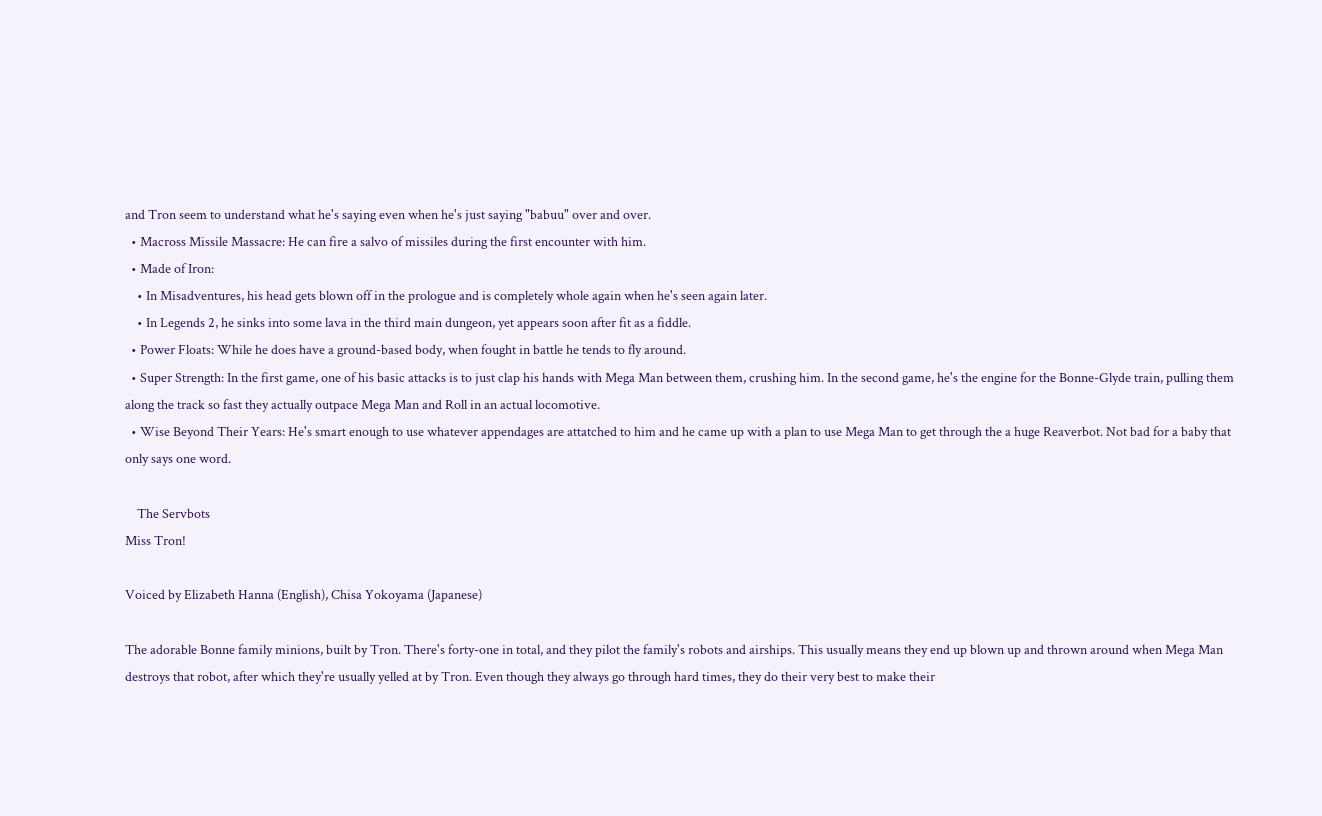and Tron seem to understand what he's saying even when he's just saying "babuu" over and over.
  • Macross Missile Massacre: He can fire a salvo of missiles during the first encounter with him.
  • Made of Iron:
    • In Misadventures, his head gets blown off in the prologue and is completely whole again when he's seen again later.
    • In Legends 2, he sinks into some lava in the third main dungeon, yet appears soon after fit as a fiddle.
  • Power Floats: While he does have a ground-based body, when fought in battle he tends to fly around.
  • Super Strength: In the first game, one of his basic attacks is to just clap his hands with Mega Man between them, crushing him. In the second game, he's the engine for the Bonne-Glyde train, pulling them along the track so fast they actually outpace Mega Man and Roll in an actual locomotive.
  • Wise Beyond Their Years: He's smart enough to use whatever appendages are attatched to him and he came up with a plan to use Mega Man to get through the a huge Reaverbot. Not bad for a baby that only says one word.

    The Servbots
Miss Tron!

Voiced by Elizabeth Hanna (English), Chisa Yokoyama (Japanese)

The adorable Bonne family minions, built by Tron. There's forty-one in total, and they pilot the family's robots and airships. This usually means they end up blown up and thrown around when Mega Man destroys that robot, after which they're usually yelled at by Tron. Even though they always go through hard times, they do their very best to make their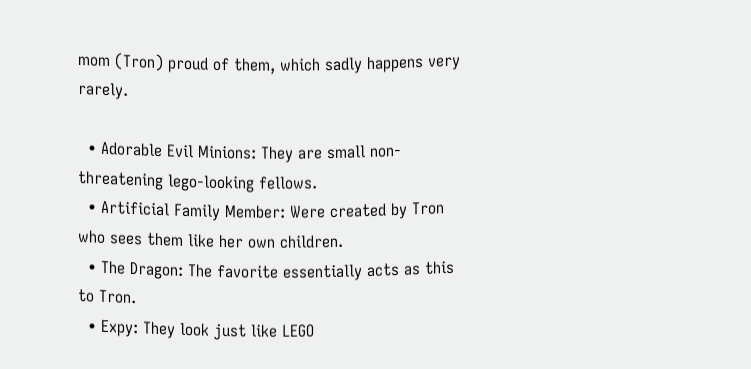mom (Tron) proud of them, which sadly happens very rarely.

  • Adorable Evil Minions: They are small non-threatening lego-looking fellows.
  • Artificial Family Member: Were created by Tron who sees them like her own children.
  • The Dragon: The favorite essentially acts as this to Tron.
  • Expy: They look just like LEGO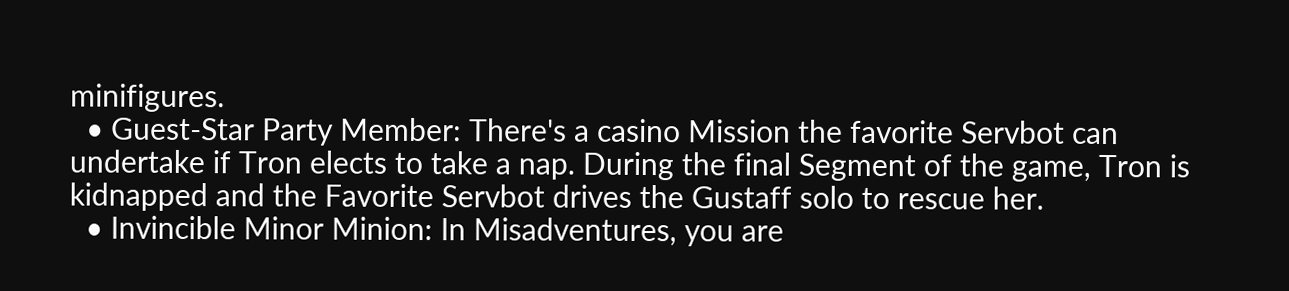minifigures.
  • Guest-Star Party Member: There's a casino Mission the favorite Servbot can undertake if Tron elects to take a nap. During the final Segment of the game, Tron is kidnapped and the Favorite Servbot drives the Gustaff solo to rescue her.
  • Invincible Minor Minion: In Misadventures, you are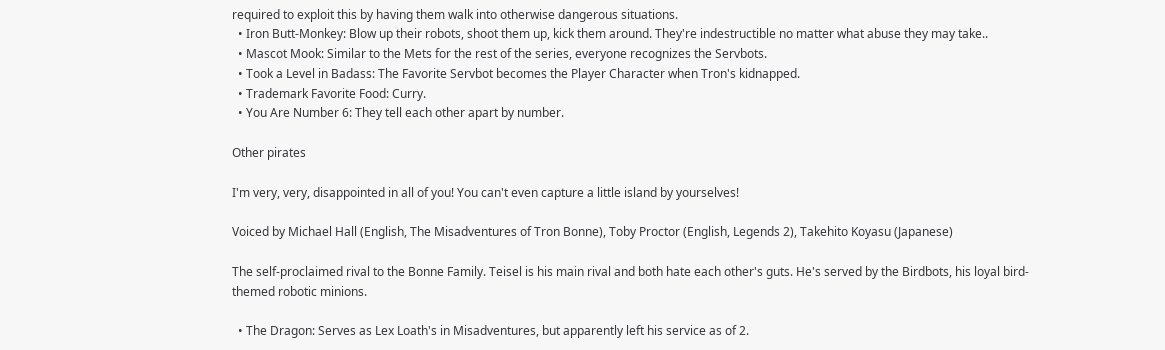required to exploit this by having them walk into otherwise dangerous situations.
  • Iron Butt-Monkey: Blow up their robots, shoot them up, kick them around. They're indestructible no matter what abuse they may take..
  • Mascot Mook: Similar to the Mets for the rest of the series, everyone recognizes the Servbots.
  • Took a Level in Badass: The Favorite Servbot becomes the Player Character when Tron's kidnapped.
  • Trademark Favorite Food: Curry.
  • You Are Number 6: They tell each other apart by number.

Other pirates

I'm very, very, disappointed in all of you! You can't even capture a little island by yourselves!

Voiced by Michael Hall (English, The Misadventures of Tron Bonne), Toby Proctor (English, Legends 2), Takehito Koyasu (Japanese)

The self-proclaimed rival to the Bonne Family. Teisel is his main rival and both hate each other's guts. He's served by the Birdbots, his loyal bird-themed robotic minions.

  • The Dragon: Serves as Lex Loath's in Misadventures, but apparently left his service as of 2.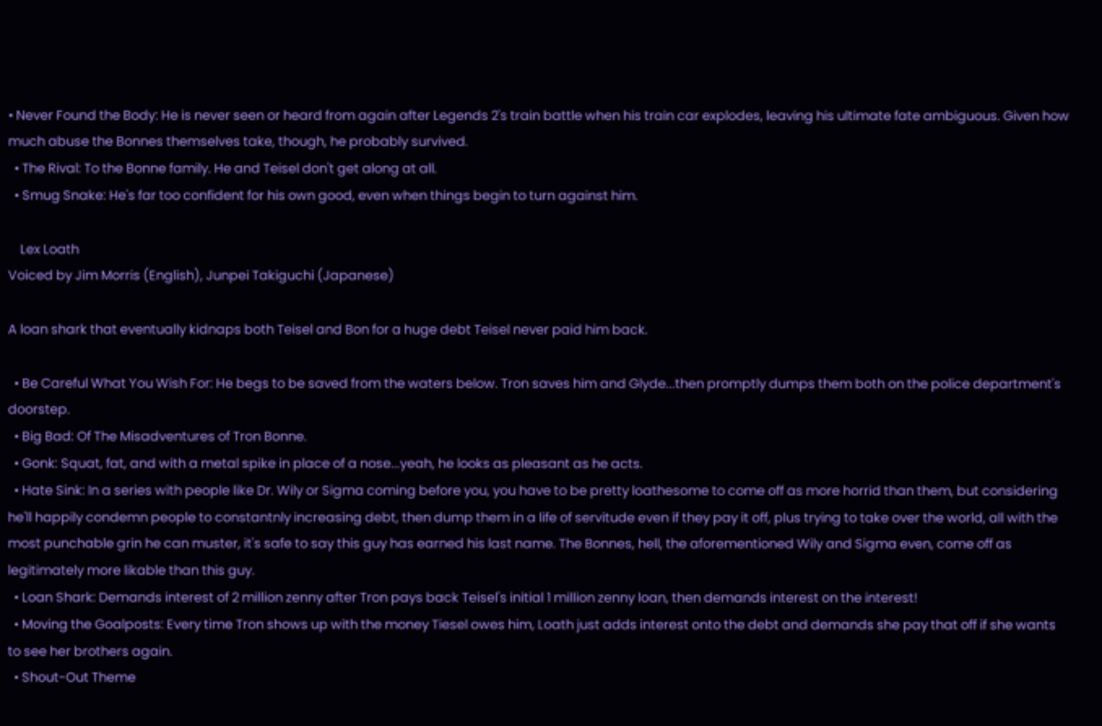• Never Found the Body: He is never seen or heard from again after Legends 2's train battle when his train car explodes, leaving his ultimate fate ambiguous. Given how much abuse the Bonnes themselves take, though, he probably survived.
  • The Rival: To the Bonne family. He and Teisel don't get along at all.
  • Smug Snake: He's far too confident for his own good, even when things begin to turn against him.

    Lex Loath
Voiced by Jim Morris (English), Junpei Takiguchi (Japanese)

A loan shark that eventually kidnaps both Teisel and Bon for a huge debt Teisel never paid him back.

  • Be Careful What You Wish For: He begs to be saved from the waters below. Tron saves him and Glyde...then promptly dumps them both on the police department's doorstep.
  • Big Bad: Of The Misadventures of Tron Bonne.
  • Gonk: Squat, fat, and with a metal spike in place of a nose...yeah, he looks as pleasant as he acts.
  • Hate Sink: In a series with people like Dr. Wily or Sigma coming before you, you have to be pretty loathesome to come off as more horrid than them, but considering he'll happily condemn people to constantnly increasing debt, then dump them in a life of servitude even if they pay it off, plus trying to take over the world, all with the most punchable grin he can muster, it's safe to say this guy has earned his last name. The Bonnes, hell, the aforementioned Wily and Sigma even, come off as legitimately more likable than this guy.
  • Loan Shark: Demands interest of 2 million zenny after Tron pays back Teisel's initial 1 million zenny loan, then demands interest on the interest!
  • Moving the Goalposts: Every time Tron shows up with the money Tiesel owes him, Loath just adds interest onto the debt and demands she pay that off if she wants to see her brothers again.
  • Shout-Out Theme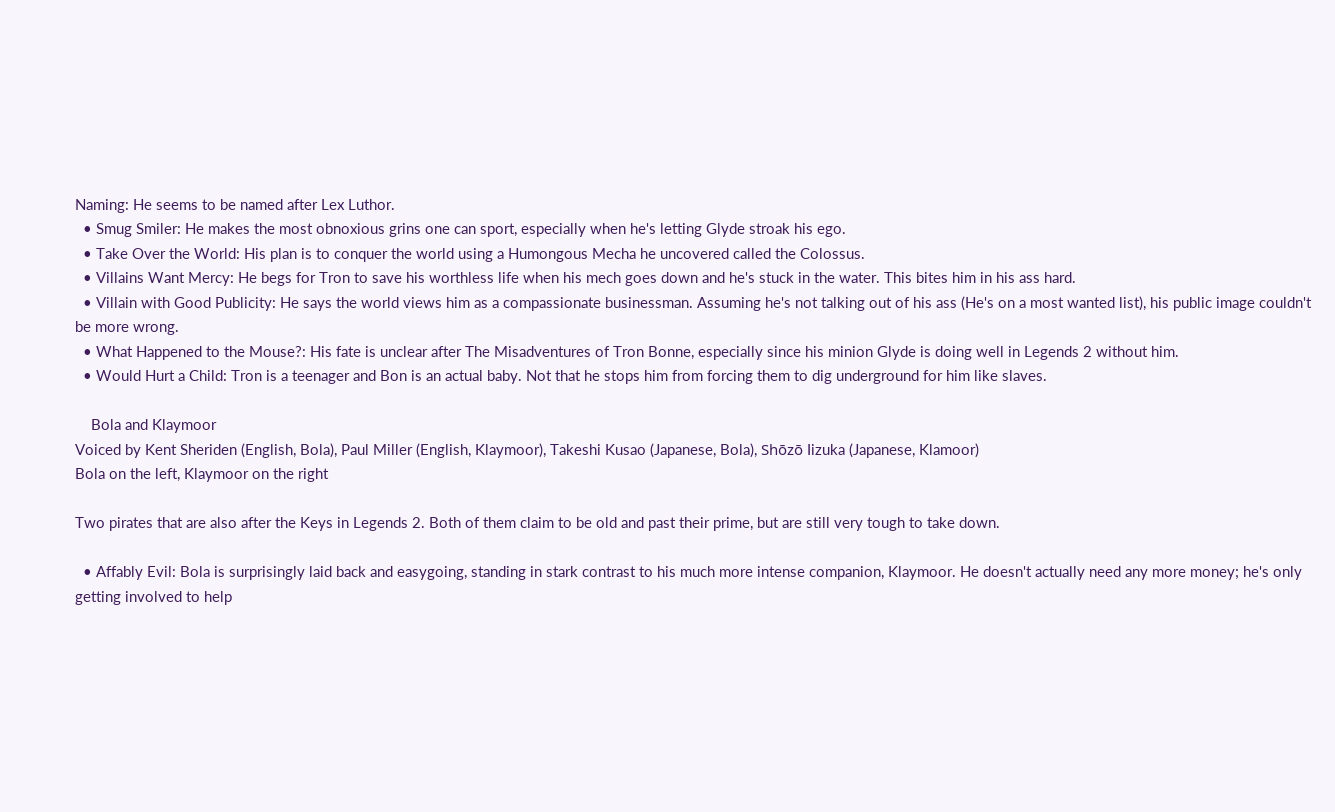Naming: He seems to be named after Lex Luthor.
  • Smug Smiler: He makes the most obnoxious grins one can sport, especially when he's letting Glyde stroak his ego.
  • Take Over the World: His plan is to conquer the world using a Humongous Mecha he uncovered called the Colossus.
  • Villains Want Mercy: He begs for Tron to save his worthless life when his mech goes down and he's stuck in the water. This bites him in his ass hard.
  • Villain with Good Publicity: He says the world views him as a compassionate businessman. Assuming he's not talking out of his ass (He's on a most wanted list), his public image couldn't be more wrong.
  • What Happened to the Mouse?: His fate is unclear after The Misadventures of Tron Bonne, especially since his minion Glyde is doing well in Legends 2 without him.
  • Would Hurt a Child: Tron is a teenager and Bon is an actual baby. Not that he stops him from forcing them to dig underground for him like slaves.

    Bola and Klaymoor
Voiced by Kent Sheriden (English, Bola), Paul Miller (English, Klaymoor), Takeshi Kusao (Japanese, Bola), Shōzō Iizuka (Japanese, Klamoor)
Bola on the left, Klaymoor on the right

Two pirates that are also after the Keys in Legends 2. Both of them claim to be old and past their prime, but are still very tough to take down.

  • Affably Evil: Bola is surprisingly laid back and easygoing, standing in stark contrast to his much more intense companion, Klaymoor. He doesn't actually need any more money; he's only getting involved to help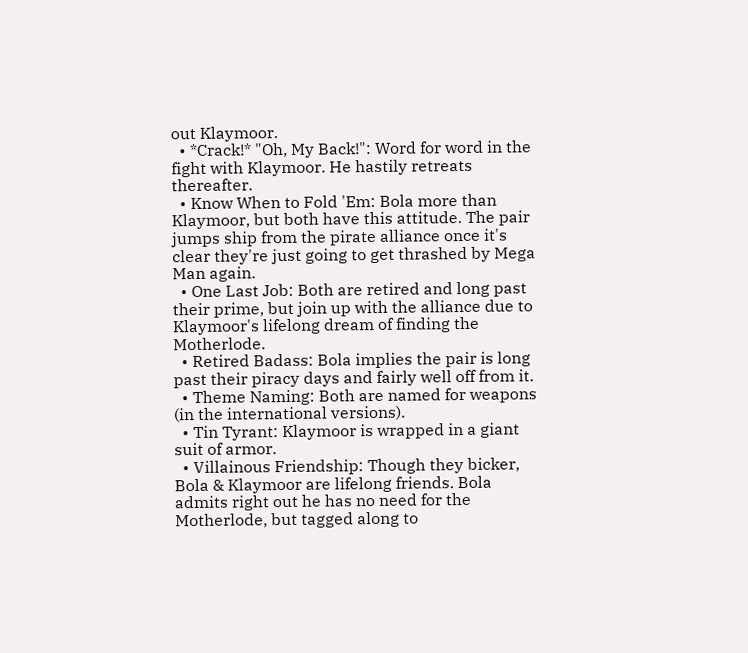out Klaymoor.
  • *Crack!* "Oh, My Back!": Word for word in the fight with Klaymoor. He hastily retreats thereafter.
  • Know When to Fold 'Em: Bola more than Klaymoor, but both have this attitude. The pair jumps ship from the pirate alliance once it's clear they're just going to get thrashed by Mega Man again.
  • One Last Job: Both are retired and long past their prime, but join up with the alliance due to Klaymoor's lifelong dream of finding the Motherlode.
  • Retired Badass: Bola implies the pair is long past their piracy days and fairly well off from it.
  • Theme Naming: Both are named for weapons (in the international versions).
  • Tin Tyrant: Klaymoor is wrapped in a giant suit of armor.
  • Villainous Friendship: Though they bicker, Bola & Klaymoor are lifelong friends. Bola admits right out he has no need for the Motherlode, but tagged along to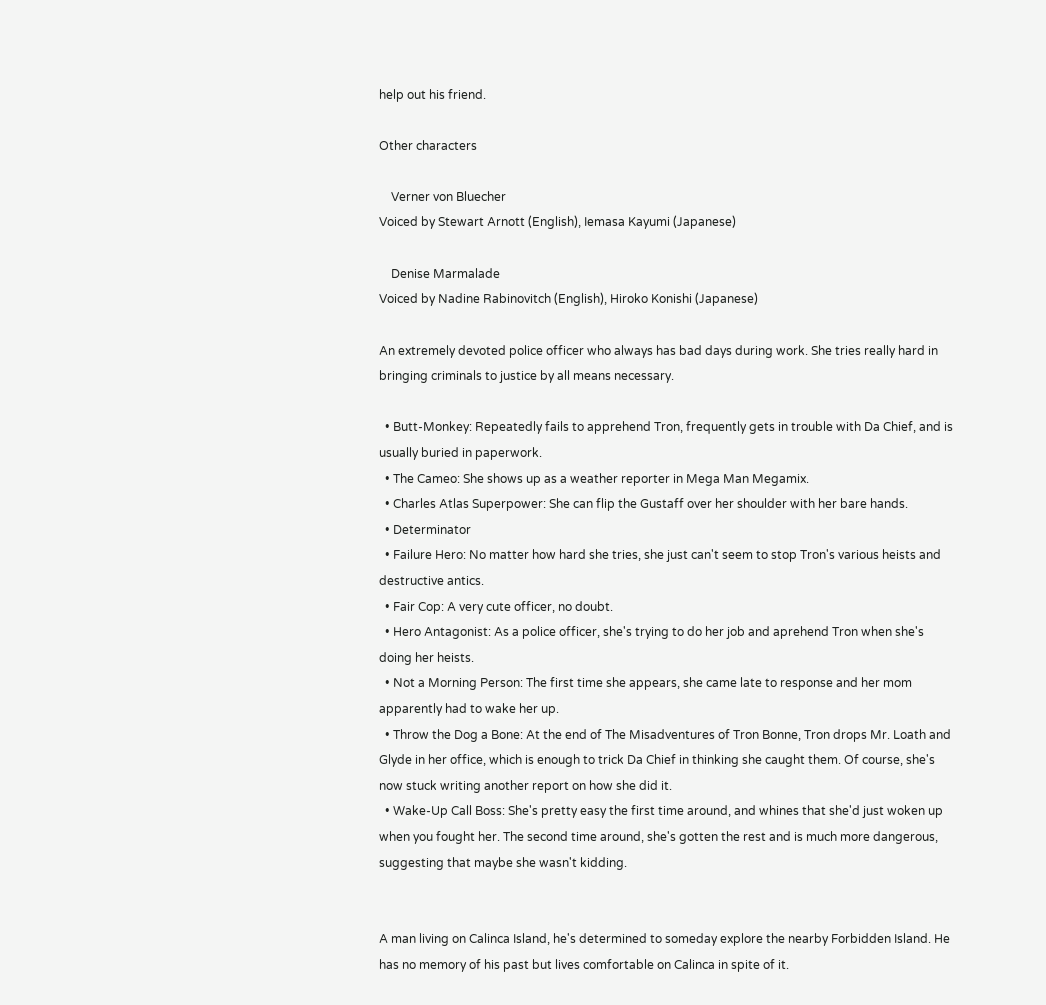help out his friend.

Other characters

    Verner von Bluecher
Voiced by Stewart Arnott (English), Iemasa Kayumi (Japanese)

    Denise Marmalade
Voiced by Nadine Rabinovitch (English), Hiroko Konishi (Japanese)

An extremely devoted police officer who always has bad days during work. She tries really hard in bringing criminals to justice by all means necessary.

  • Butt-Monkey: Repeatedly fails to apprehend Tron, frequently gets in trouble with Da Chief, and is usually buried in paperwork.
  • The Cameo: She shows up as a weather reporter in Mega Man Megamix.
  • Charles Atlas Superpower: She can flip the Gustaff over her shoulder with her bare hands.
  • Determinator
  • Failure Hero: No matter how hard she tries, she just can't seem to stop Tron's various heists and destructive antics.
  • Fair Cop: A very cute officer, no doubt.
  • Hero Antagonist: As a police officer, she's trying to do her job and aprehend Tron when she's doing her heists.
  • Not a Morning Person: The first time she appears, she came late to response and her mom apparently had to wake her up.
  • Throw the Dog a Bone: At the end of The Misadventures of Tron Bonne, Tron drops Mr. Loath and Glyde in her office, which is enough to trick Da Chief in thinking she caught them. Of course, she's now stuck writing another report on how she did it.
  • Wake-Up Call Boss: She's pretty easy the first time around, and whines that she'd just woken up when you fought her. The second time around, she's gotten the rest and is much more dangerous, suggesting that maybe she wasn't kidding.


A man living on Calinca Island, he's determined to someday explore the nearby Forbidden Island. He has no memory of his past but lives comfortable on Calinca in spite of it.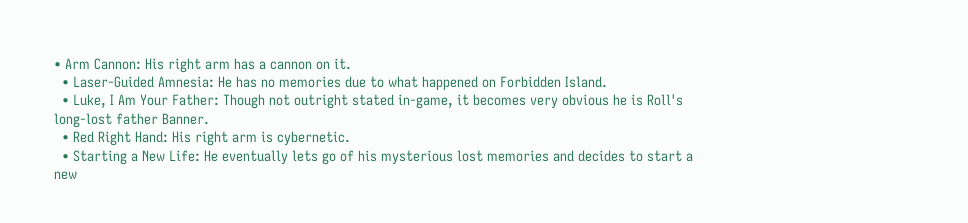• Arm Cannon: His right arm has a cannon on it.
  • Laser-Guided Amnesia: He has no memories due to what happened on Forbidden Island.
  • Luke, I Am Your Father: Though not outright stated in-game, it becomes very obvious he is Roll's long-lost father Banner.
  • Red Right Hand: His right arm is cybernetic.
  • Starting a New Life: He eventually lets go of his mysterious lost memories and decides to start a new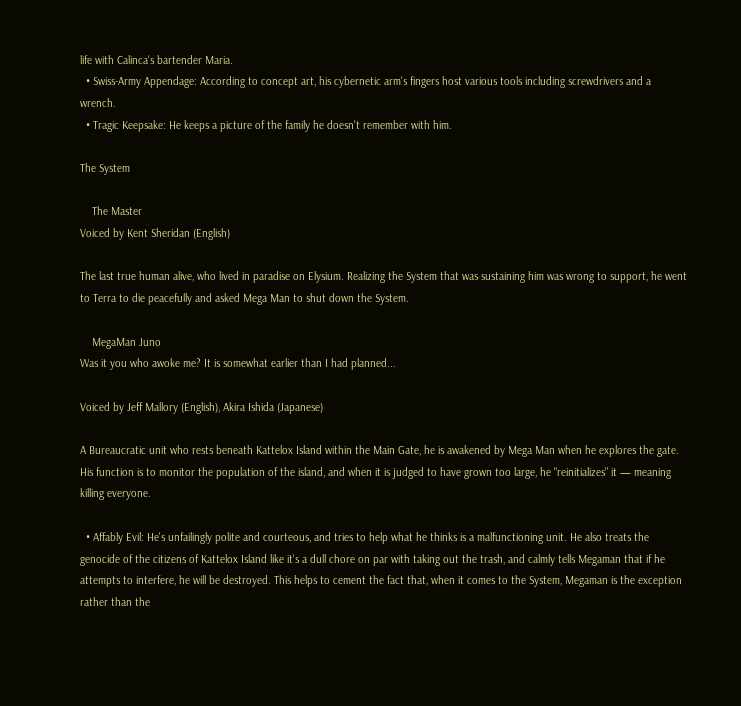life with Calinca's bartender Maria.
  • Swiss-Army Appendage: According to concept art, his cybernetic arm's fingers host various tools including screwdrivers and a wrench.
  • Tragic Keepsake: He keeps a picture of the family he doesn't remember with him.

The System

    The Master
Voiced by Kent Sheridan (English)

The last true human alive, who lived in paradise on Elysium. Realizing the System that was sustaining him was wrong to support, he went to Terra to die peacefully and asked Mega Man to shut down the System.

    MegaMan Juno
Was it you who awoke me? It is somewhat earlier than I had planned...

Voiced by Jeff Mallory (English), Akira Ishida (Japanese)

A Bureaucratic unit who rests beneath Kattelox Island within the Main Gate, he is awakened by Mega Man when he explores the gate. His function is to monitor the population of the island, and when it is judged to have grown too large, he "reinitializes" it — meaning killing everyone.

  • Affably Evil: He's unfailingly polite and courteous, and tries to help what he thinks is a malfunctioning unit. He also treats the genocide of the citizens of Kattelox Island like it's a dull chore on par with taking out the trash, and calmly tells Megaman that if he attempts to interfere, he will be destroyed. This helps to cement the fact that, when it comes to the System, Megaman is the exception rather than the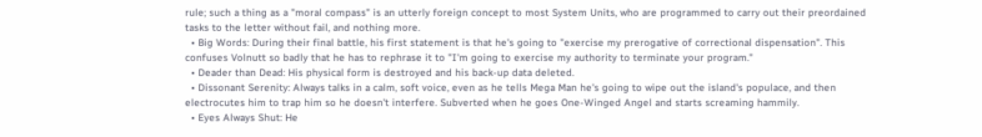rule; such a thing as a "moral compass" is an utterly foreign concept to most System Units, who are programmed to carry out their preordained tasks to the letter without fail, and nothing more.
  • Big Words: During their final battle, his first statement is that he's going to "exercise my prerogative of correctional dispensation". This confuses Volnutt so badly that he has to rephrase it to "I'm going to exercise my authority to terminate your program."
  • Deader than Dead: His physical form is destroyed and his back-up data deleted.
  • Dissonant Serenity: Always talks in a calm, soft voice, even as he tells Mega Man he's going to wipe out the island's populace, and then electrocutes him to trap him so he doesn't interfere. Subverted when he goes One-Winged Angel and starts screaming hammily.
  • Eyes Always Shut: He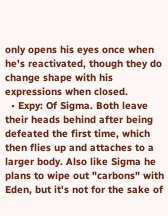only opens his eyes once when he's reactivated, though they do change shape with his expressions when closed.
  • Expy: Of Sigma. Both leave their heads behind after being defeated the first time, which then flies up and attaches to a larger body. Also like Sigma he plans to wipe out "carbons" with Eden, but it's not for the sake of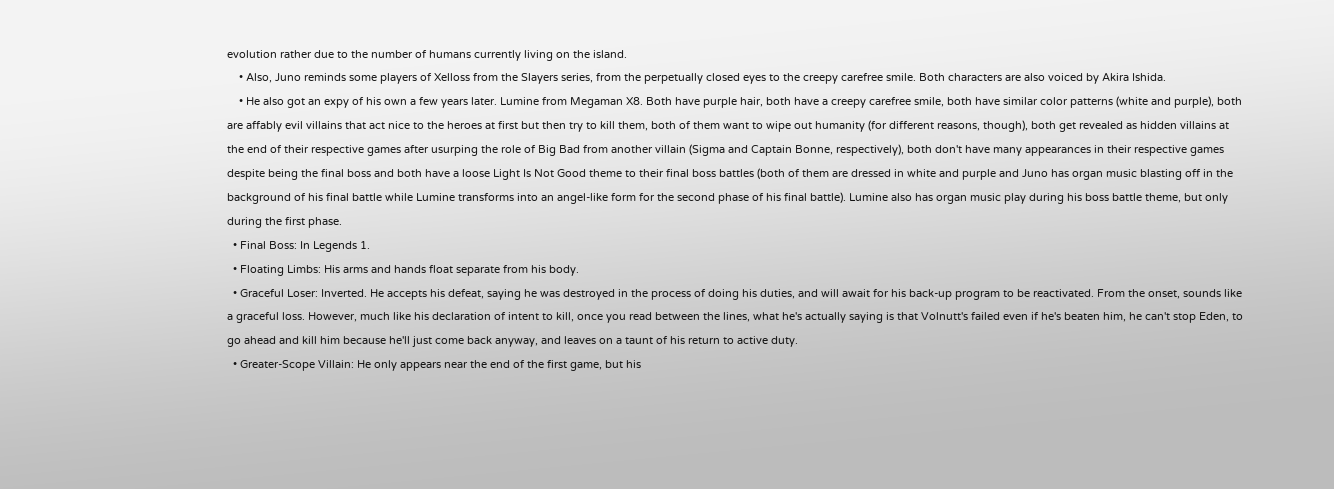evolution rather due to the number of humans currently living on the island.
    • Also, Juno reminds some players of Xelloss from the Slayers series, from the perpetually closed eyes to the creepy carefree smile. Both characters are also voiced by Akira Ishida.
    • He also got an expy of his own a few years later. Lumine from Megaman X8. Both have purple hair, both have a creepy carefree smile, both have similar color patterns (white and purple), both are affably evil villains that act nice to the heroes at first but then try to kill them, both of them want to wipe out humanity (for different reasons, though), both get revealed as hidden villains at the end of their respective games after usurping the role of Big Bad from another villain (Sigma and Captain Bonne, respectively), both don't have many appearances in their respective games despite being the final boss and both have a loose Light Is Not Good theme to their final boss battles (both of them are dressed in white and purple and Juno has organ music blasting off in the background of his final battle while Lumine transforms into an angel-like form for the second phase of his final battle). Lumine also has organ music play during his boss battle theme, but only during the first phase.
  • Final Boss: In Legends 1.
  • Floating Limbs: His arms and hands float separate from his body.
  • Graceful Loser: Inverted. He accepts his defeat, saying he was destroyed in the process of doing his duties, and will await for his back-up program to be reactivated. From the onset, sounds like a graceful loss. However, much like his declaration of intent to kill, once you read between the lines, what he's actually saying is that Volnutt's failed even if he's beaten him, he can't stop Eden, to go ahead and kill him because he'll just come back anyway, and leaves on a taunt of his return to active duty.
  • Greater-Scope Villain: He only appears near the end of the first game, but his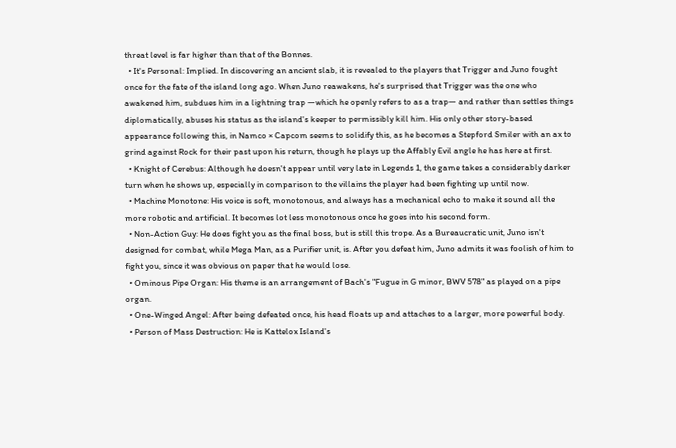threat level is far higher than that of the Bonnes.
  • It's Personal: Implied. In discovering an ancient slab, it is revealed to the players that Trigger and Juno fought once for the fate of the island long ago. When Juno reawakens, he's surprised that Trigger was the one who awakened him, subdues him in a lightning trap —which he openly refers to as a trap— and rather than settles things diplomatically, abuses his status as the island's keeper to permissibly kill him. His only other story-based appearance following this, in Namco × Capcom seems to solidify this, as he becomes a Stepford Smiler with an ax to grind against Rock for their past upon his return, though he plays up the Affably Evil angle he has here at first.
  • Knight of Cerebus: Although he doesn't appear until very late in Legends 1, the game takes a considerably darker turn when he shows up, especially in comparison to the villains the player had been fighting up until now.
  • Machine Monotone: His voice is soft, monotonous, and always has a mechanical echo to make it sound all the more robotic and artificial. It becomes lot less monotonous once he goes into his second form.
  • Non-Action Guy: He does fight you as the final boss, but is still this trope. As a Bureaucratic unit, Juno isn't designed for combat, while Mega Man, as a Purifier unit, is. After you defeat him, Juno admits it was foolish of him to fight you, since it was obvious on paper that he would lose.
  • Ominous Pipe Organ: His theme is an arrangement of Bach's "Fugue in G minor, BWV 578" as played on a pipe organ.
  • One-Winged Angel: After being defeated once, his head floats up and attaches to a larger, more powerful body.
  • Person of Mass Destruction: He is Kattelox Island's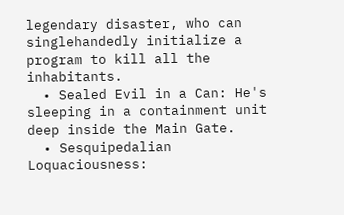legendary disaster, who can singlehandedly initialize a program to kill all the inhabitants.
  • Sealed Evil in a Can: He's sleeping in a containment unit deep inside the Main Gate.
  • Sesquipedalian Loquaciousness: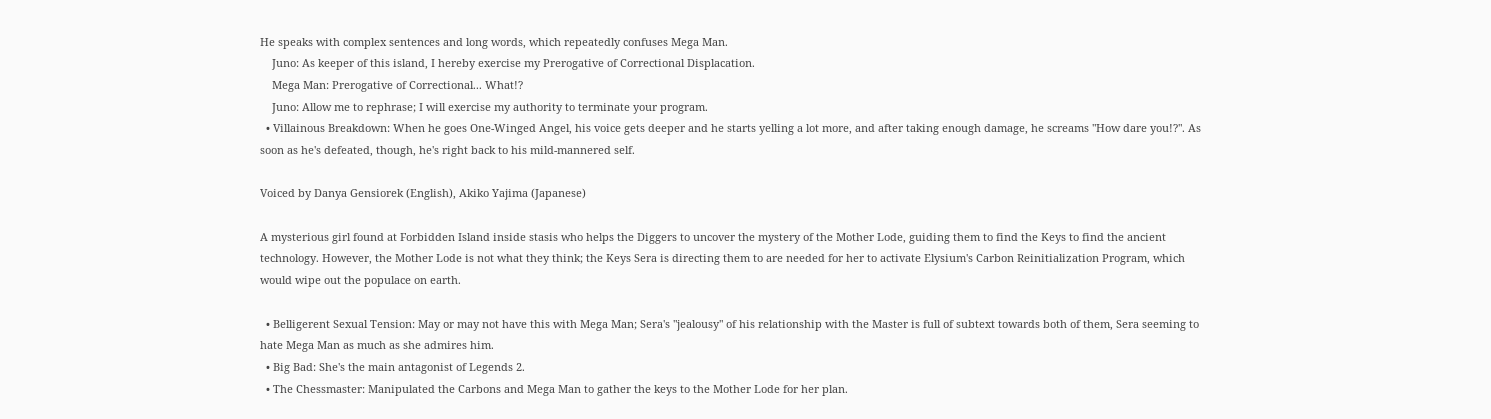He speaks with complex sentences and long words, which repeatedly confuses Mega Man.
    Juno: As keeper of this island, I hereby exercise my Prerogative of Correctional Displacation.
    Mega Man: Prerogative of Correctional... What!?
    Juno: Allow me to rephrase; I will exercise my authority to terminate your program.
  • Villainous Breakdown: When he goes One-Winged Angel, his voice gets deeper and he starts yelling a lot more, and after taking enough damage, he screams "How dare you!?". As soon as he's defeated, though, he's right back to his mild-mannered self.

Voiced by Danya Gensiorek (English), Akiko Yajima (Japanese)

A mysterious girl found at Forbidden Island inside stasis who helps the Diggers to uncover the mystery of the Mother Lode, guiding them to find the Keys to find the ancient technology. However, the Mother Lode is not what they think; the Keys Sera is directing them to are needed for her to activate Elysium's Carbon Reinitialization Program, which would wipe out the populace on earth.

  • Belligerent Sexual Tension: May or may not have this with Mega Man; Sera's "jealousy" of his relationship with the Master is full of subtext towards both of them, Sera seeming to hate Mega Man as much as she admires him.
  • Big Bad: She's the main antagonist of Legends 2.
  • The Chessmaster: Manipulated the Carbons and Mega Man to gather the keys to the Mother Lode for her plan.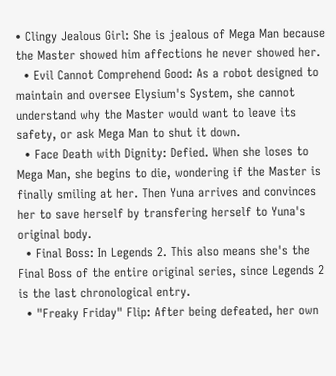• Clingy Jealous Girl: She is jealous of Mega Man because the Master showed him affections he never showed her.
  • Evil Cannot Comprehend Good: As a robot designed to maintain and oversee Elysium's System, she cannot understand why the Master would want to leave its safety, or ask Mega Man to shut it down.
  • Face Death with Dignity: Defied. When she loses to Mega Man, she begins to die, wondering if the Master is finally smiling at her. Then Yuna arrives and convinces her to save herself by transfering herself to Yuna's original body.
  • Final Boss: In Legends 2. This also means she's the Final Boss of the entire original series, since Legends 2 is the last chronological entry.
  • "Freaky Friday" Flip: After being defeated, her own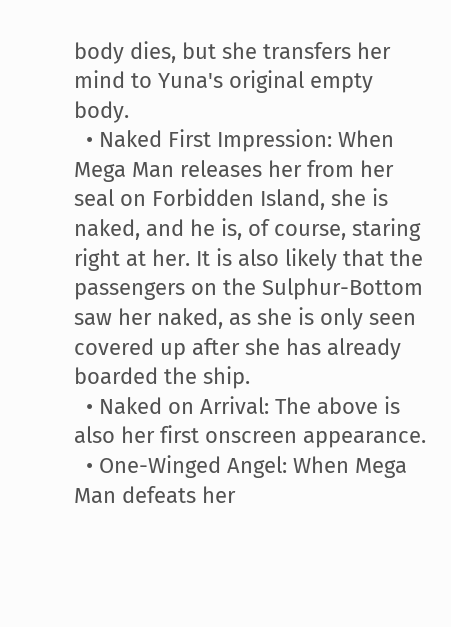body dies, but she transfers her mind to Yuna's original empty body.
  • Naked First Impression: When Mega Man releases her from her seal on Forbidden Island, she is naked, and he is, of course, staring right at her. It is also likely that the passengers on the Sulphur-Bottom saw her naked, as she is only seen covered up after she has already boarded the ship.
  • Naked on Arrival: The above is also her first onscreen appearance.
  • One-Winged Angel: When Mega Man defeats her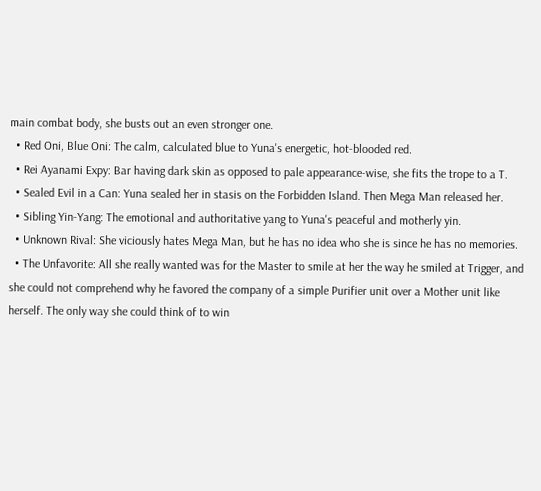main combat body, she busts out an even stronger one.
  • Red Oni, Blue Oni: The calm, calculated blue to Yuna's energetic, hot-blooded red.
  • Rei Ayanami Expy: Bar having dark skin as opposed to pale appearance-wise, she fits the trope to a T.
  • Sealed Evil in a Can: Yuna sealed her in stasis on the Forbidden Island. Then Mega Man released her.
  • Sibling Yin-Yang: The emotional and authoritative yang to Yuna's peaceful and motherly yin.
  • Unknown Rival: She viciously hates Mega Man, but he has no idea who she is since he has no memories.
  • The Unfavorite: All she really wanted was for the Master to smile at her the way he smiled at Trigger, and she could not comprehend why he favored the company of a simple Purifier unit over a Mother unit like herself. The only way she could think of to win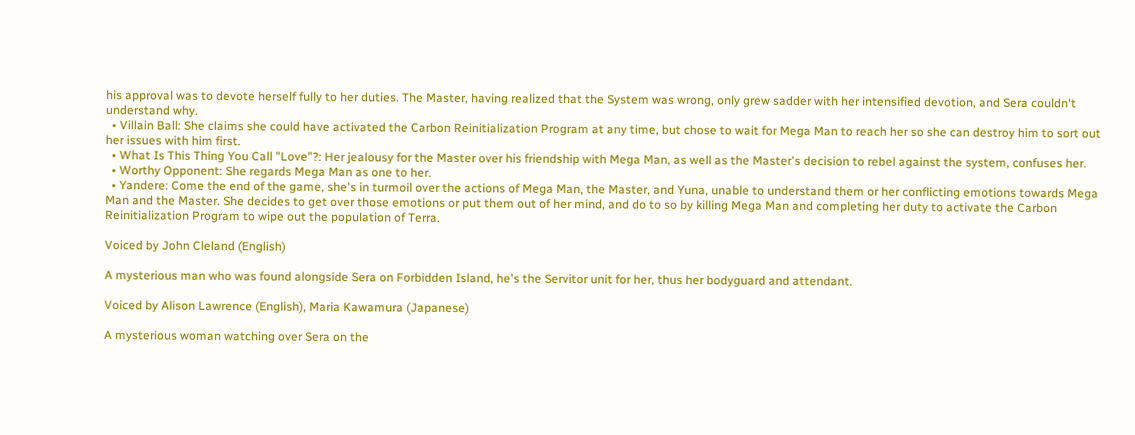his approval was to devote herself fully to her duties. The Master, having realized that the System was wrong, only grew sadder with her intensified devotion, and Sera couldn't understand why.
  • Villain Ball: She claims she could have activated the Carbon Reinitialization Program at any time, but chose to wait for Mega Man to reach her so she can destroy him to sort out her issues with him first.
  • What Is This Thing You Call "Love"?: Her jealousy for the Master over his friendship with Mega Man, as well as the Master's decision to rebel against the system, confuses her.
  • Worthy Opponent: She regards Mega Man as one to her.
  • Yandere: Come the end of the game, she's in turmoil over the actions of Mega Man, the Master, and Yuna, unable to understand them or her conflicting emotions towards Mega Man and the Master. She decides to get over those emotions or put them out of her mind, and do to so by killing Mega Man and completing her duty to activate the Carbon Reinitialization Program to wipe out the population of Terra.

Voiced by John Cleland (English)

A mysterious man who was found alongside Sera on Forbidden Island, he's the Servitor unit for her, thus her bodyguard and attendant.

Voiced by Alison Lawrence (English), Maria Kawamura (Japanese)

A mysterious woman watching over Sera on the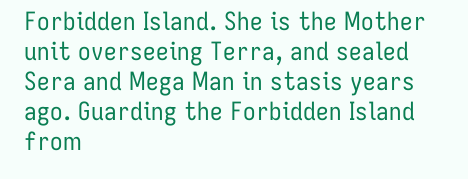Forbidden Island. She is the Mother unit overseeing Terra, and sealed Sera and Mega Man in stasis years ago. Guarding the Forbidden Island from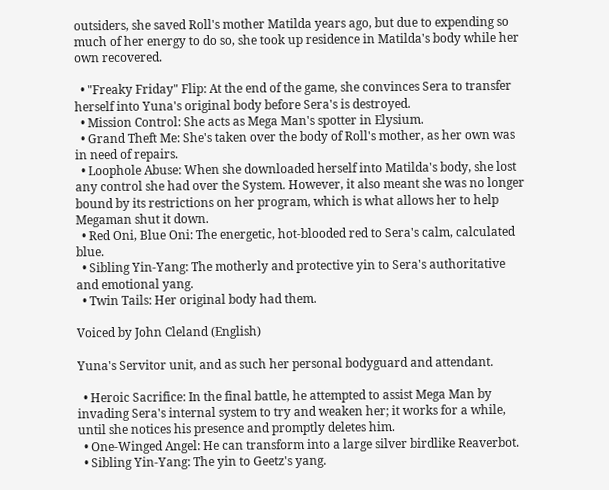outsiders, she saved Roll's mother Matilda years ago, but due to expending so much of her energy to do so, she took up residence in Matilda's body while her own recovered.

  • "Freaky Friday" Flip: At the end of the game, she convinces Sera to transfer herself into Yuna's original body before Sera's is destroyed.
  • Mission Control: She acts as Mega Man's spotter in Elysium.
  • Grand Theft Me: She's taken over the body of Roll's mother, as her own was in need of repairs.
  • Loophole Abuse: When she downloaded herself into Matilda's body, she lost any control she had over the System. However, it also meant she was no longer bound by its restrictions on her program, which is what allows her to help Megaman shut it down.
  • Red Oni, Blue Oni: The energetic, hot-blooded red to Sera's calm, calculated blue.
  • Sibling Yin-Yang: The motherly and protective yin to Sera's authoritative and emotional yang.
  • Twin Tails: Her original body had them.

Voiced by John Cleland (English)

Yuna's Servitor unit, and as such her personal bodyguard and attendant.

  • Heroic Sacrifice: In the final battle, he attempted to assist Mega Man by invading Sera's internal system to try and weaken her; it works for a while, until she notices his presence and promptly deletes him.
  • One-Winged Angel: He can transform into a large silver birdlike Reaverbot.
  • Sibling Yin-Yang: The yin to Geetz's yang.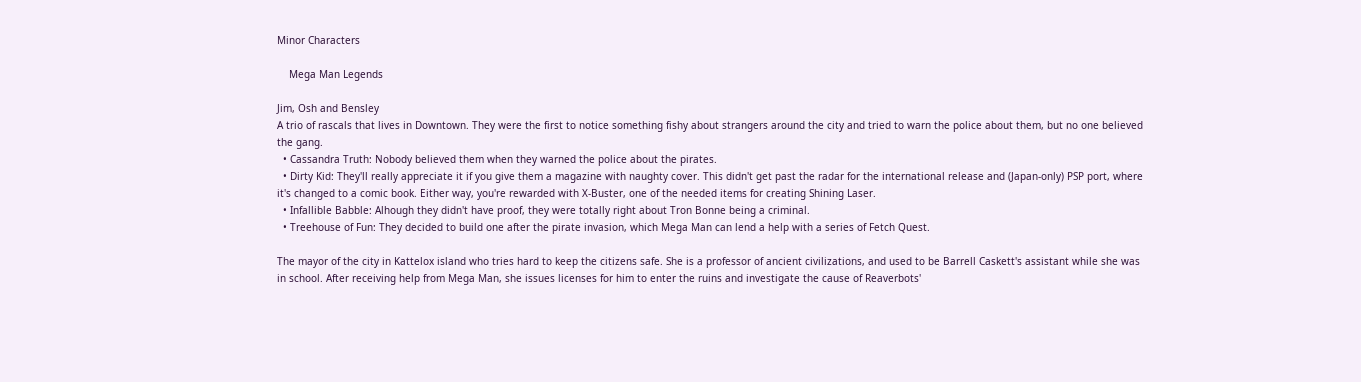Minor Characters

    Mega Man Legends

Jim, Osh and Bensley
A trio of rascals that lives in Downtown. They were the first to notice something fishy about strangers around the city and tried to warn the police about them, but no one believed the gang.
  • Cassandra Truth: Nobody believed them when they warned the police about the pirates.
  • Dirty Kid: They'll really appreciate it if you give them a magazine with naughty cover. This didn't get past the radar for the international release and (Japan-only) PSP port, where it's changed to a comic book. Either way, you're rewarded with X-Buster, one of the needed items for creating Shining Laser.
  • Infallible Babble: Alhough they didn't have proof, they were totally right about Tron Bonne being a criminal.
  • Treehouse of Fun: They decided to build one after the pirate invasion, which Mega Man can lend a help with a series of Fetch Quest.

The mayor of the city in Kattelox island who tries hard to keep the citizens safe. She is a professor of ancient civilizations, and used to be Barrell Caskett's assistant while she was in school. After receiving help from Mega Man, she issues licenses for him to enter the ruins and investigate the cause of Reaverbots'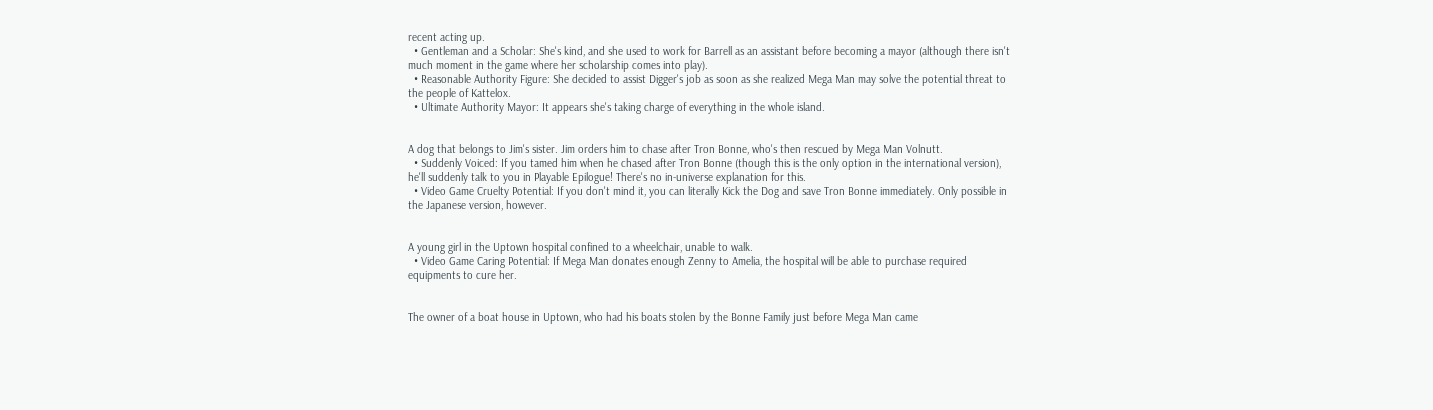recent acting up.
  • Gentleman and a Scholar: She's kind, and she used to work for Barrell as an assistant before becoming a mayor (although there isn't much moment in the game where her scholarship comes into play).
  • Reasonable Authority Figure: She decided to assist Digger's job as soon as she realized Mega Man may solve the potential threat to the people of Kattelox.
  • Ultimate Authority Mayor: It appears she's taking charge of everything in the whole island.


A dog that belongs to Jim's sister. Jim orders him to chase after Tron Bonne, who's then rescued by Mega Man Volnutt.
  • Suddenly Voiced: If you tamed him when he chased after Tron Bonne (though this is the only option in the international version), he'll suddenly talk to you in Playable Epilogue! There's no in-universe explanation for this.
  • Video Game Cruelty Potential: If you don't mind it, you can literally Kick the Dog and save Tron Bonne immediately. Only possible in the Japanese version, however.


A young girl in the Uptown hospital confined to a wheelchair, unable to walk.
  • Video Game Caring Potential: If Mega Man donates enough Zenny to Amelia, the hospital will be able to purchase required equipments to cure her.


The owner of a boat house in Uptown, who had his boats stolen by the Bonne Family just before Mega Man came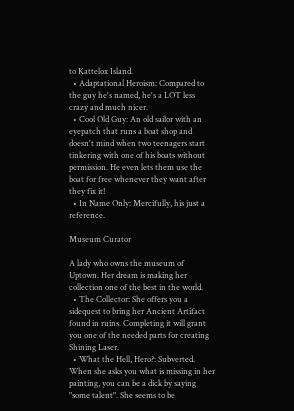to Kattelox Island.
  • Adaptational Heroism: Compared to the guy he's named, he's a LOT less crazy and much nicer.
  • Cool Old Guy: An old sailor with an eyepatch that runs a boat shop and doesn't mind when two teenagers start tinkering with one of his boats without permission. He even lets them use the boat for free whenever they want after they fix it!
  • In Name Only: Mercifully, his just a reference.

Museum Curator

A lady who owns the museum of Uptown. Her dream is making her collection one of the best in the world.
  • The Collector: She offers you a sidequest to bring her Ancient Artifact found in ruins. Completing it will grant you one of the needed parts for creating Shining Laser.
  • What the Hell, Hero?: Subverted. When she asks you what is missing in her painting, you can be a dick by saying "some talent". She seems to be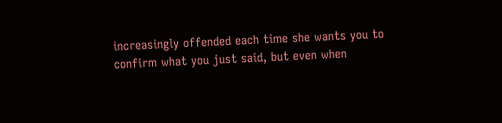increasingly offended each time she wants you to confirm what you just said, but even when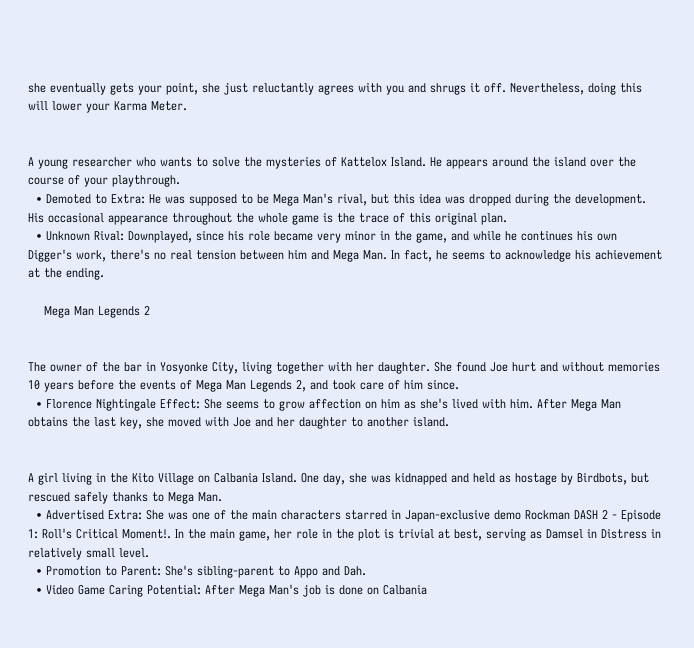she eventually gets your point, she just reluctantly agrees with you and shrugs it off. Nevertheless, doing this will lower your Karma Meter.


A young researcher who wants to solve the mysteries of Kattelox Island. He appears around the island over the course of your playthrough.
  • Demoted to Extra: He was supposed to be Mega Man's rival, but this idea was dropped during the development. His occasional appearance throughout the whole game is the trace of this original plan.
  • Unknown Rival: Downplayed, since his role became very minor in the game, and while he continues his own Digger's work, there's no real tension between him and Mega Man. In fact, he seems to acknowledge his achievement at the ending.

    Mega Man Legends 2


The owner of the bar in Yosyonke City, living together with her daughter. She found Joe hurt and without memories 10 years before the events of Mega Man Legends 2, and took care of him since.
  • Florence Nightingale Effect: She seems to grow affection on him as she's lived with him. After Mega Man obtains the last key, she moved with Joe and her daughter to another island.


A girl living in the Kito Village on Calbania Island. One day, she was kidnapped and held as hostage by Birdbots, but rescued safely thanks to Mega Man.
  • Advertised Extra: She was one of the main characters starred in Japan-exclusive demo Rockman DASH 2 - Episode 1: Roll's Critical Moment!. In the main game, her role in the plot is trivial at best, serving as Damsel in Distress in relatively small level.
  • Promotion to Parent: She's sibling-parent to Appo and Dah.
  • Video Game Caring Potential: After Mega Man's job is done on Calbania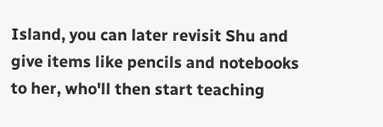Island, you can later revisit Shu and give items like pencils and notebooks to her, who'll then start teaching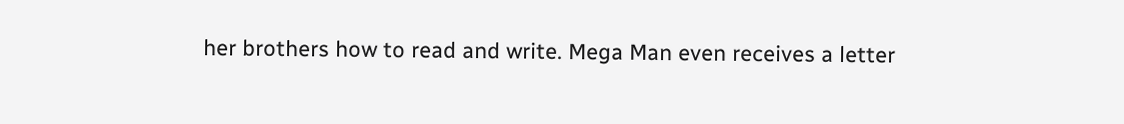her brothers how to read and write. Mega Man even receives a letter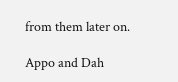from them later on.

Appo and Dah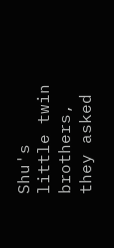Shu's little twin brothers, they asked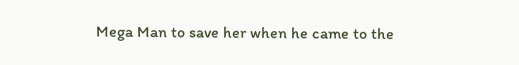Mega Man to save her when he came to the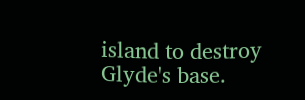island to destroy Glyde's base.